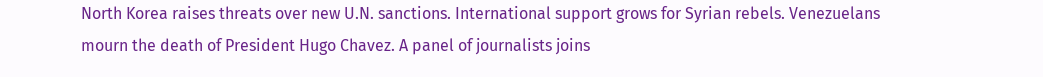North Korea raises threats over new U.N. sanctions. International support grows for Syrian rebels. Venezuelans mourn the death of President Hugo Chavez. A panel of journalists joins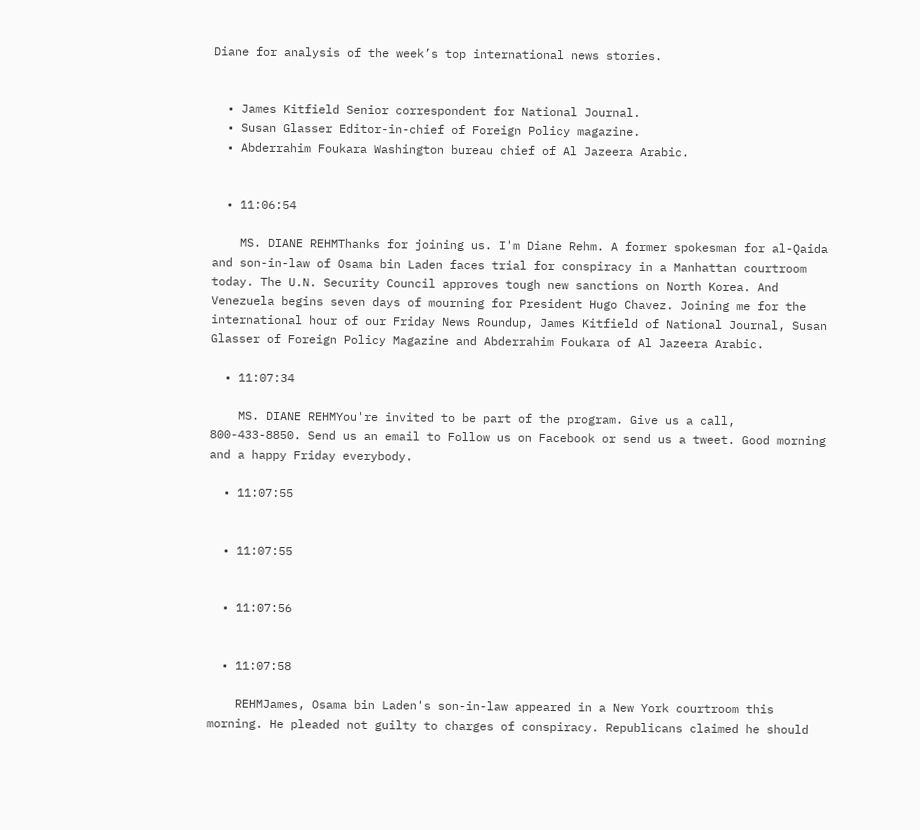Diane for analysis of the week’s top international news stories.


  • James Kitfield Senior correspondent for National Journal.
  • Susan Glasser Editor-in-chief of Foreign Policy magazine.
  • Abderrahim Foukara Washington bureau chief of Al Jazeera Arabic.


  • 11:06:54

    MS. DIANE REHMThanks for joining us. I'm Diane Rehm. A former spokesman for al-Qaida and son-in-law of Osama bin Laden faces trial for conspiracy in a Manhattan courtroom today. The U.N. Security Council approves tough new sanctions on North Korea. And Venezuela begins seven days of mourning for President Hugo Chavez. Joining me for the international hour of our Friday News Roundup, James Kitfield of National Journal, Susan Glasser of Foreign Policy Magazine and Abderrahim Foukara of Al Jazeera Arabic.

  • 11:07:34

    MS. DIANE REHMYou're invited to be part of the program. Give us a call, 800-433-8850. Send us an email to Follow us on Facebook or send us a tweet. Good morning and a happy Friday everybody.

  • 11:07:55


  • 11:07:55


  • 11:07:56


  • 11:07:58

    REHMJames, Osama bin Laden's son-in-law appeared in a New York courtroom this morning. He pleaded not guilty to charges of conspiracy. Republicans claimed he should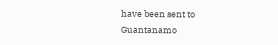have been sent to Guantanamo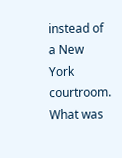instead of a New York courtroom. What was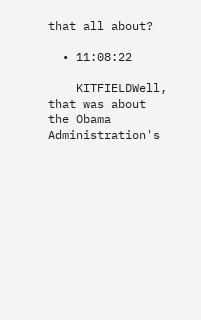that all about?

  • 11:08:22

    KITFIELDWell, that was about the Obama Administration's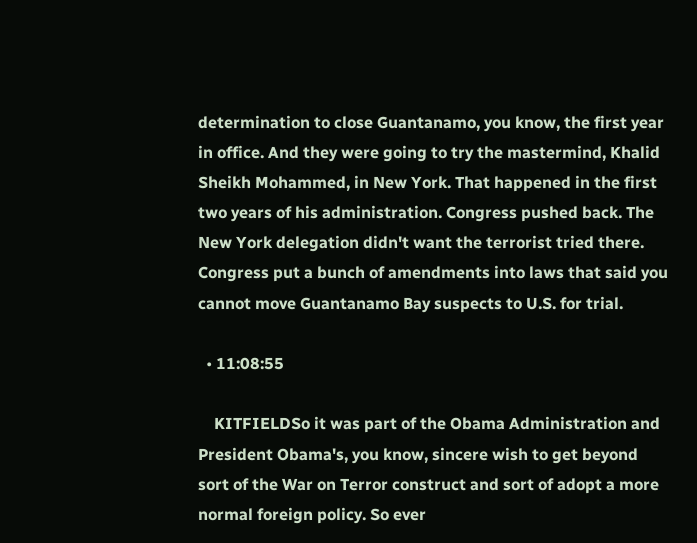determination to close Guantanamo, you know, the first year in office. And they were going to try the mastermind, Khalid Sheikh Mohammed, in New York. That happened in the first two years of his administration. Congress pushed back. The New York delegation didn't want the terrorist tried there. Congress put a bunch of amendments into laws that said you cannot move Guantanamo Bay suspects to U.S. for trial.

  • 11:08:55

    KITFIELDSo it was part of the Obama Administration and President Obama's, you know, sincere wish to get beyond sort of the War on Terror construct and sort of adopt a more normal foreign policy. So ever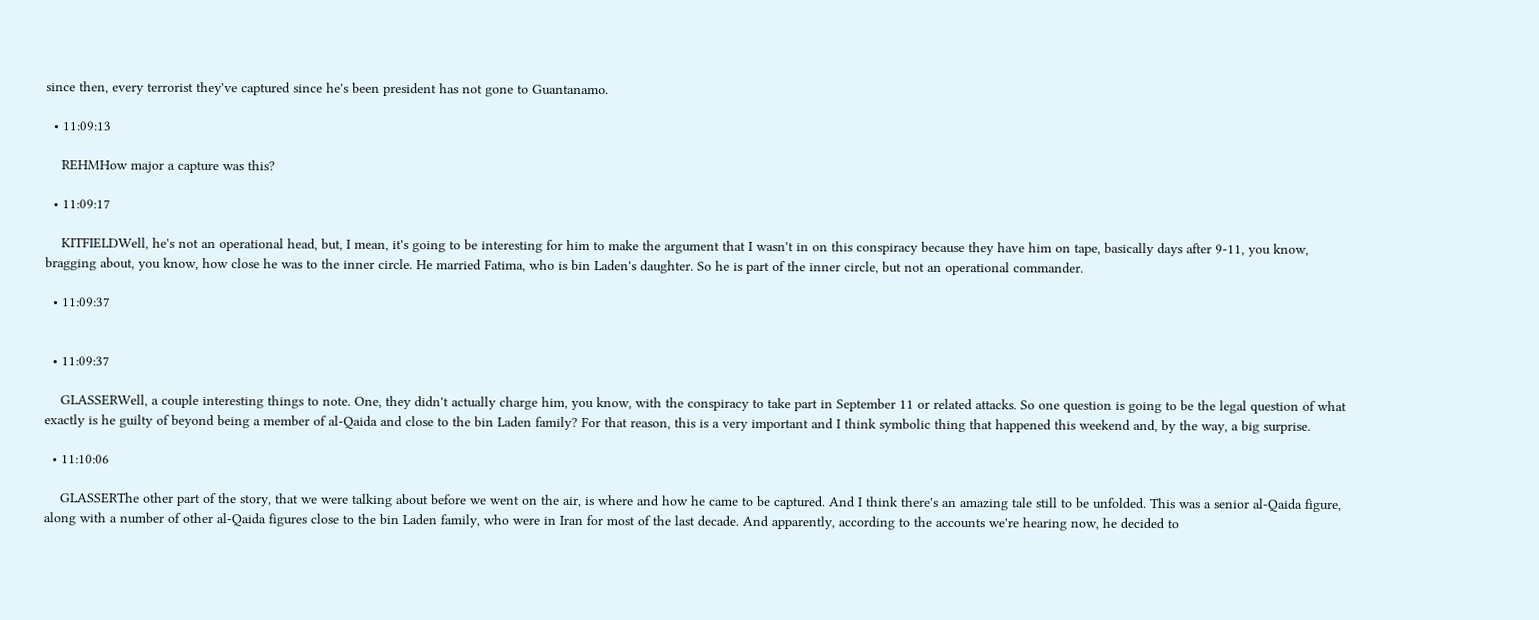since then, every terrorist they've captured since he's been president has not gone to Guantanamo.

  • 11:09:13

    REHMHow major a capture was this?

  • 11:09:17

    KITFIELDWell, he's not an operational head, but, I mean, it's going to be interesting for him to make the argument that I wasn't in on this conspiracy because they have him on tape, basically days after 9-11, you know, bragging about, you know, how close he was to the inner circle. He married Fatima, who is bin Laden's daughter. So he is part of the inner circle, but not an operational commander.

  • 11:09:37


  • 11:09:37

    GLASSERWell, a couple interesting things to note. One, they didn't actually charge him, you know, with the conspiracy to take part in September 11 or related attacks. So one question is going to be the legal question of what exactly is he guilty of beyond being a member of al-Qaida and close to the bin Laden family? For that reason, this is a very important and I think symbolic thing that happened this weekend and, by the way, a big surprise.

  • 11:10:06

    GLASSERThe other part of the story, that we were talking about before we went on the air, is where and how he came to be captured. And I think there's an amazing tale still to be unfolded. This was a senior al-Qaida figure, along with a number of other al-Qaida figures close to the bin Laden family, who were in Iran for most of the last decade. And apparently, according to the accounts we're hearing now, he decided to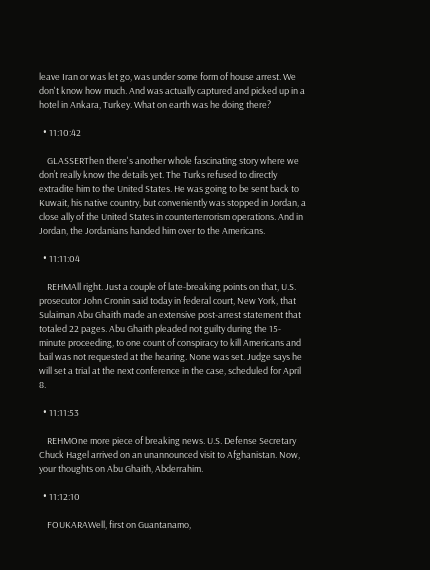leave Iran or was let go, was under some form of house arrest. We don't know how much. And was actually captured and picked up in a hotel in Ankara, Turkey. What on earth was he doing there?

  • 11:10:42

    GLASSERThen there's another whole fascinating story where we don’t really know the details yet. The Turks refused to directly extradite him to the United States. He was going to be sent back to Kuwait, his native country, but conveniently was stopped in Jordan, a close ally of the United States in counterterrorism operations. And in Jordan, the Jordanians handed him over to the Americans.

  • 11:11:04

    REHMAll right. Just a couple of late-breaking points on that, U.S. prosecutor John Cronin said today in federal court, New York, that Sulaiman Abu Ghaith made an extensive post-arrest statement that totaled 22 pages. Abu Ghaith pleaded not guilty during the 15-minute proceeding, to one count of conspiracy to kill Americans and bail was not requested at the hearing. None was set. Judge says he will set a trial at the next conference in the case, scheduled for April 8.

  • 11:11:53

    REHMOne more piece of breaking news. U.S. Defense Secretary Chuck Hagel arrived on an unannounced visit to Afghanistan. Now, your thoughts on Abu Ghaith, Abderrahim.

  • 11:12:10

    FOUKARAWell, first on Guantanamo,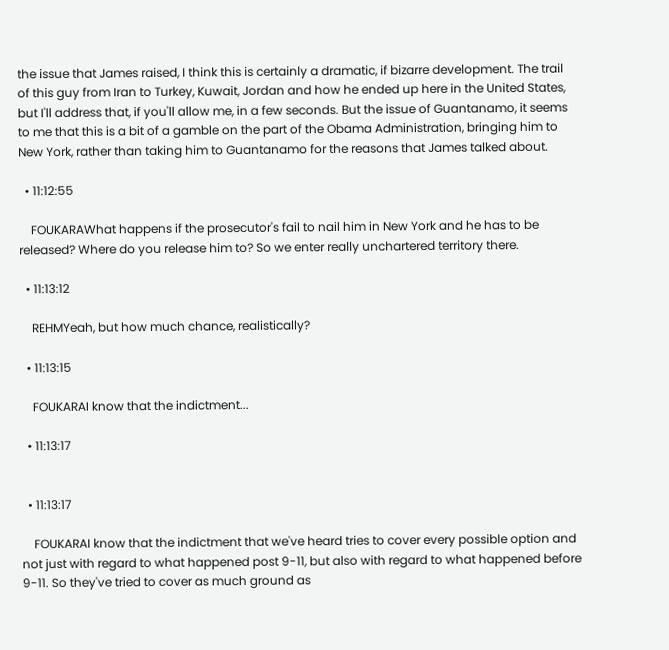the issue that James raised, I think this is certainly a dramatic, if bizarre development. The trail of this guy from Iran to Turkey, Kuwait, Jordan and how he ended up here in the United States, but I'll address that, if you'll allow me, in a few seconds. But the issue of Guantanamo, it seems to me that this is a bit of a gamble on the part of the Obama Administration, bringing him to New York, rather than taking him to Guantanamo for the reasons that James talked about.

  • 11:12:55

    FOUKARAWhat happens if the prosecutor's fail to nail him in New York and he has to be released? Where do you release him to? So we enter really unchartered territory there.

  • 11:13:12

    REHMYeah, but how much chance, realistically?

  • 11:13:15

    FOUKARAI know that the indictment...

  • 11:13:17


  • 11:13:17

    FOUKARAI know that the indictment that we've heard tries to cover every possible option and not just with regard to what happened post 9-11, but also with regard to what happened before 9-11. So they've tried to cover as much ground as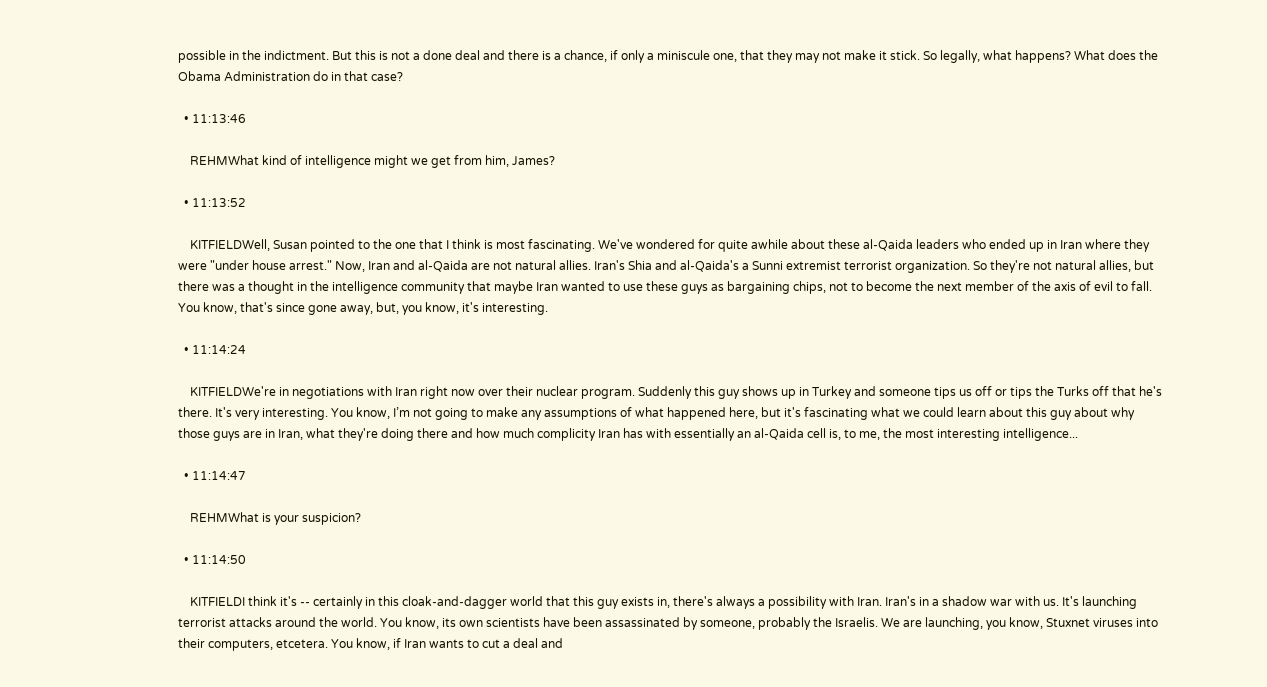possible in the indictment. But this is not a done deal and there is a chance, if only a miniscule one, that they may not make it stick. So legally, what happens? What does the Obama Administration do in that case?

  • 11:13:46

    REHMWhat kind of intelligence might we get from him, James?

  • 11:13:52

    KITFIELDWell, Susan pointed to the one that I think is most fascinating. We've wondered for quite awhile about these al-Qaida leaders who ended up in Iran where they were "under house arrest." Now, Iran and al-Qaida are not natural allies. Iran's Shia and al-Qaida's a Sunni extremist terrorist organization. So they're not natural allies, but there was a thought in the intelligence community that maybe Iran wanted to use these guys as bargaining chips, not to become the next member of the axis of evil to fall. You know, that's since gone away, but, you know, it's interesting.

  • 11:14:24

    KITFIELDWe're in negotiations with Iran right now over their nuclear program. Suddenly this guy shows up in Turkey and someone tips us off or tips the Turks off that he's there. It's very interesting. You know, I’m not going to make any assumptions of what happened here, but it's fascinating what we could learn about this guy about why those guys are in Iran, what they're doing there and how much complicity Iran has with essentially an al-Qaida cell is, to me, the most interesting intelligence...

  • 11:14:47

    REHMWhat is your suspicion?

  • 11:14:50

    KITFIELDI think it's -- certainly in this cloak-and-dagger world that this guy exists in, there's always a possibility with Iran. Iran's in a shadow war with us. It's launching terrorist attacks around the world. You know, its own scientists have been assassinated by someone, probably the Israelis. We are launching, you know, Stuxnet viruses into their computers, etcetera. You know, if Iran wants to cut a deal and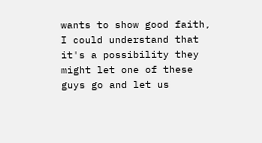wants to show good faith, I could understand that it's a possibility they might let one of these guys go and let us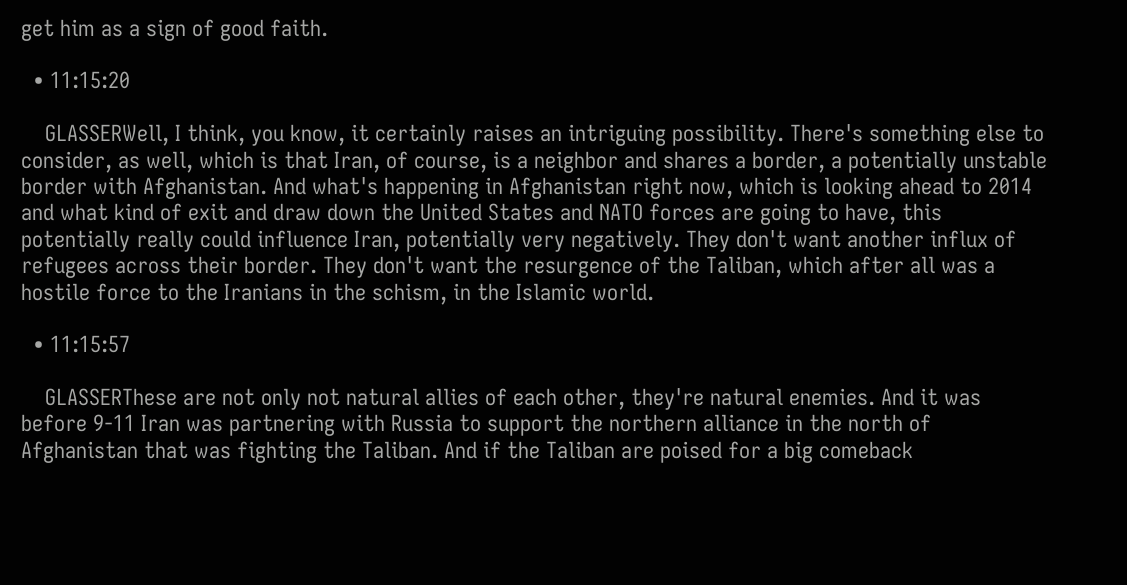get him as a sign of good faith.

  • 11:15:20

    GLASSERWell, I think, you know, it certainly raises an intriguing possibility. There's something else to consider, as well, which is that Iran, of course, is a neighbor and shares a border, a potentially unstable border with Afghanistan. And what's happening in Afghanistan right now, which is looking ahead to 2014 and what kind of exit and draw down the United States and NATO forces are going to have, this potentially really could influence Iran, potentially very negatively. They don't want another influx of refugees across their border. They don't want the resurgence of the Taliban, which after all was a hostile force to the Iranians in the schism, in the Islamic world.

  • 11:15:57

    GLASSERThese are not only not natural allies of each other, they're natural enemies. And it was before 9-11 Iran was partnering with Russia to support the northern alliance in the north of Afghanistan that was fighting the Taliban. And if the Taliban are poised for a big comeback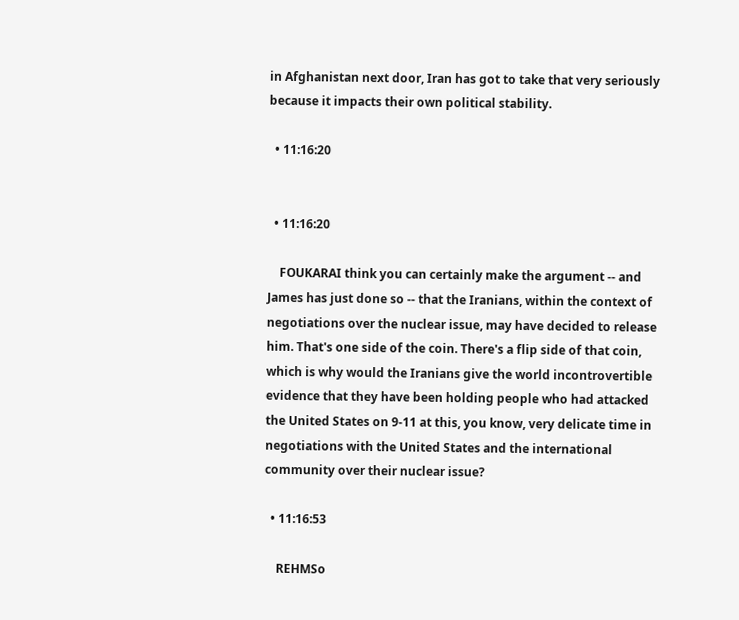in Afghanistan next door, Iran has got to take that very seriously because it impacts their own political stability.

  • 11:16:20


  • 11:16:20

    FOUKARAI think you can certainly make the argument -- and James has just done so -- that the Iranians, within the context of negotiations over the nuclear issue, may have decided to release him. That's one side of the coin. There's a flip side of that coin, which is why would the Iranians give the world incontrovertible evidence that they have been holding people who had attacked the United States on 9-11 at this, you know, very delicate time in negotiations with the United States and the international community over their nuclear issue?

  • 11:16:53

    REHMSo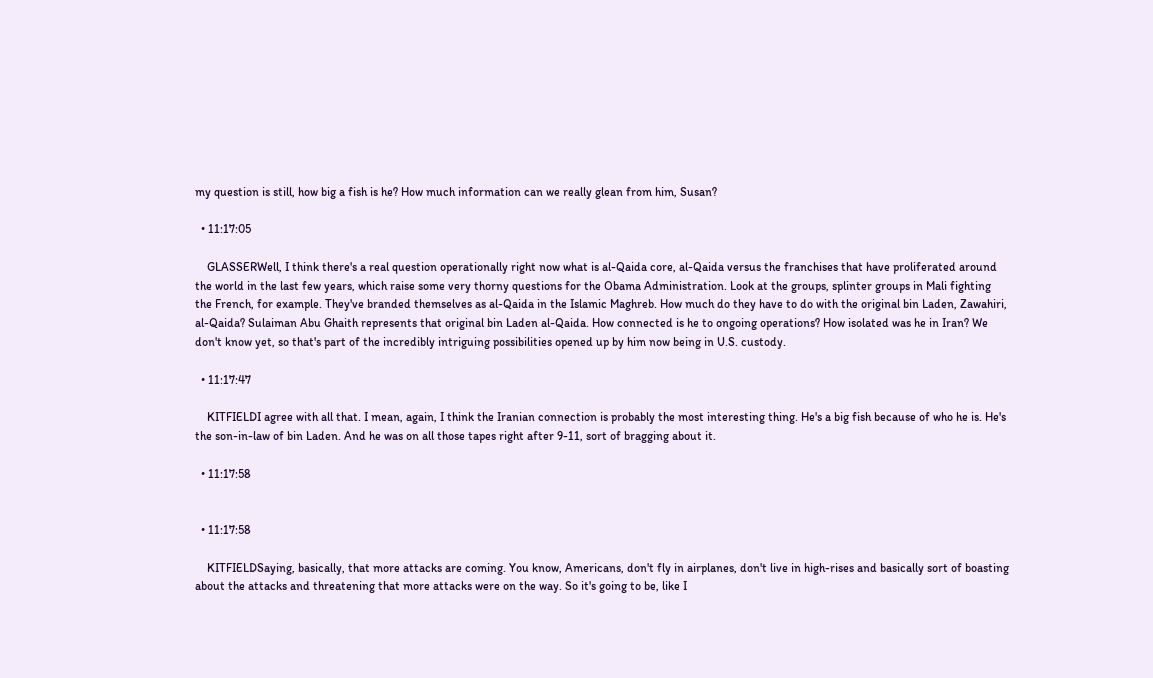my question is still, how big a fish is he? How much information can we really glean from him, Susan?

  • 11:17:05

    GLASSERWell, I think there's a real question operationally right now what is al-Qaida core, al-Qaida versus the franchises that have proliferated around the world in the last few years, which raise some very thorny questions for the Obama Administration. Look at the groups, splinter groups in Mali fighting the French, for example. They've branded themselves as al-Qaida in the Islamic Maghreb. How much do they have to do with the original bin Laden, Zawahiri, al-Qaida? Sulaiman Abu Ghaith represents that original bin Laden al-Qaida. How connected is he to ongoing operations? How isolated was he in Iran? We don't know yet, so that's part of the incredibly intriguing possibilities opened up by him now being in U.S. custody.

  • 11:17:47

    KITFIELDI agree with all that. I mean, again, I think the Iranian connection is probably the most interesting thing. He's a big fish because of who he is. He's the son-in-law of bin Laden. And he was on all those tapes right after 9-11, sort of bragging about it.

  • 11:17:58


  • 11:17:58

    KITFIELDSaying, basically, that more attacks are coming. You know, Americans, don't fly in airplanes, don't live in high-rises and basically sort of boasting about the attacks and threatening that more attacks were on the way. So it's going to be, like I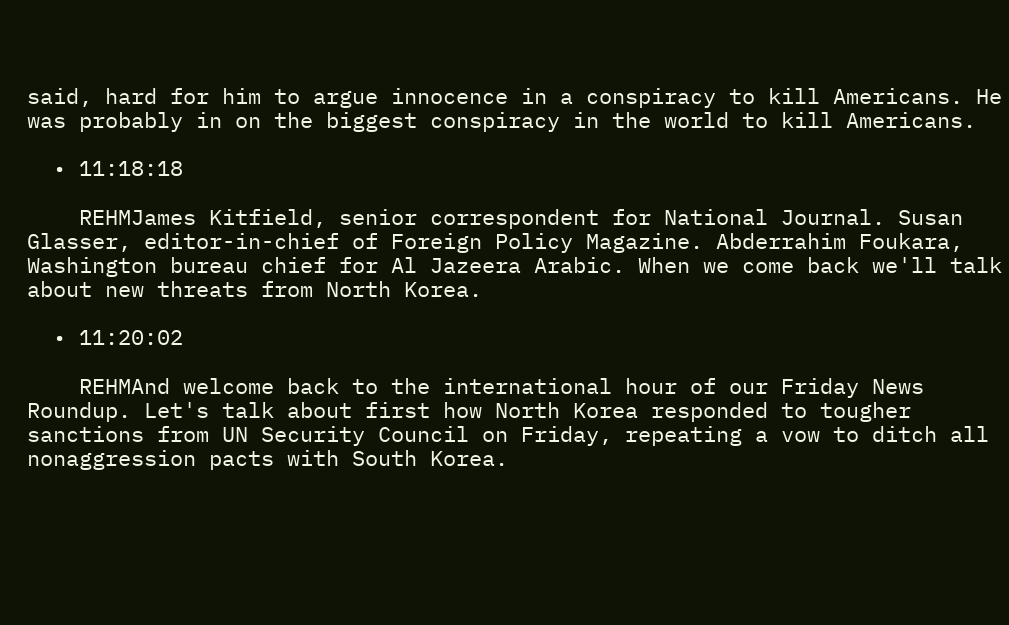said, hard for him to argue innocence in a conspiracy to kill Americans. He was probably in on the biggest conspiracy in the world to kill Americans.

  • 11:18:18

    REHMJames Kitfield, senior correspondent for National Journal. Susan Glasser, editor-in-chief of Foreign Policy Magazine. Abderrahim Foukara, Washington bureau chief for Al Jazeera Arabic. When we come back we'll talk about new threats from North Korea.

  • 11:20:02

    REHMAnd welcome back to the international hour of our Friday News Roundup. Let's talk about first how North Korea responded to tougher sanctions from UN Security Council on Friday, repeating a vow to ditch all nonaggression pacts with South Korea.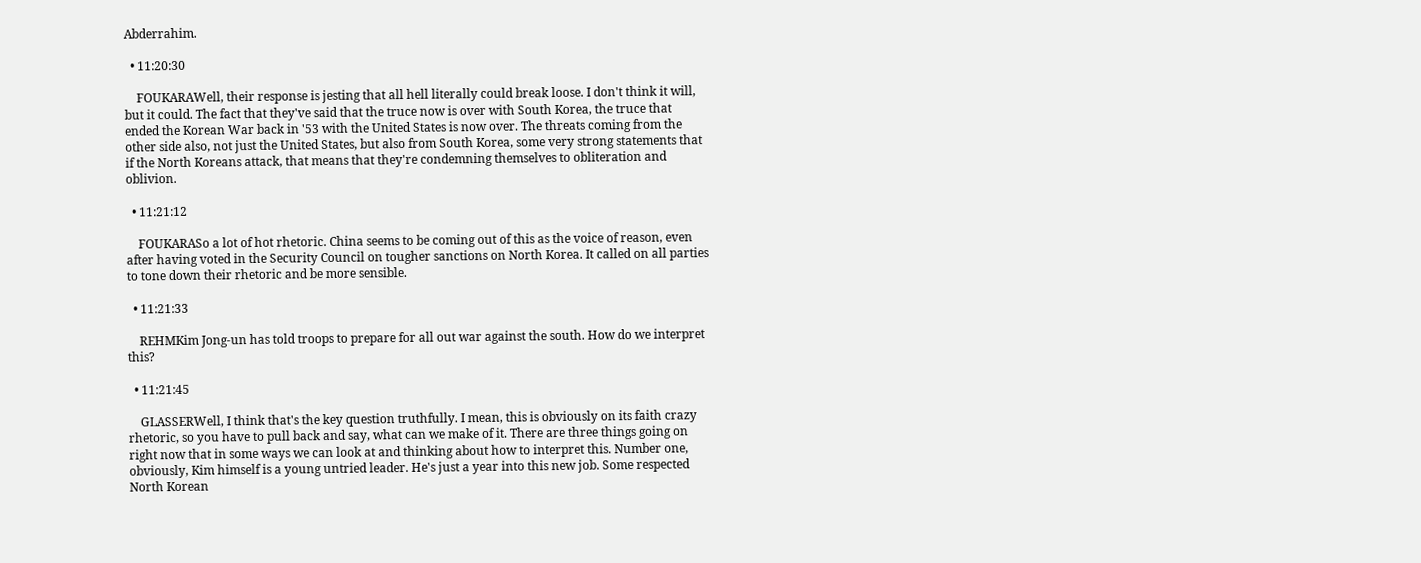Abderrahim.

  • 11:20:30

    FOUKARAWell, their response is jesting that all hell literally could break loose. I don't think it will, but it could. The fact that they've said that the truce now is over with South Korea, the truce that ended the Korean War back in '53 with the United States is now over. The threats coming from the other side also, not just the United States, but also from South Korea, some very strong statements that if the North Koreans attack, that means that they're condemning themselves to obliteration and oblivion.

  • 11:21:12

    FOUKARASo a lot of hot rhetoric. China seems to be coming out of this as the voice of reason, even after having voted in the Security Council on tougher sanctions on North Korea. It called on all parties to tone down their rhetoric and be more sensible.

  • 11:21:33

    REHMKim Jong-un has told troops to prepare for all out war against the south. How do we interpret this?

  • 11:21:45

    GLASSERWell, I think that's the key question truthfully. I mean, this is obviously on its faith crazy rhetoric, so you have to pull back and say, what can we make of it. There are three things going on right now that in some ways we can look at and thinking about how to interpret this. Number one, obviously, Kim himself is a young untried leader. He's just a year into this new job. Some respected North Korean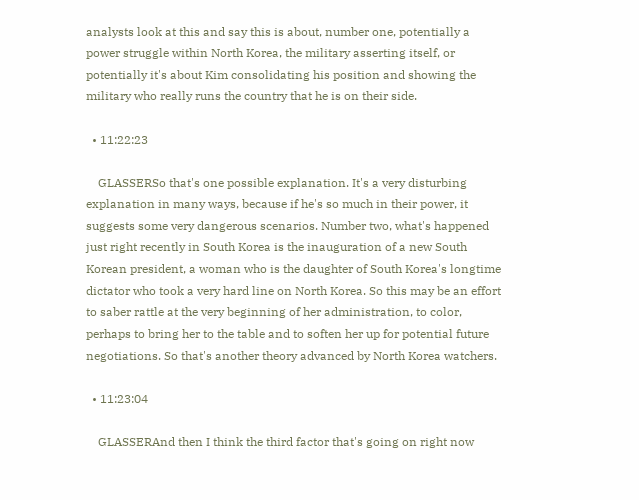analysts look at this and say this is about, number one, potentially a power struggle within North Korea, the military asserting itself, or potentially it's about Kim consolidating his position and showing the military who really runs the country that he is on their side.

  • 11:22:23

    GLASSERSo that's one possible explanation. It's a very disturbing explanation in many ways, because if he's so much in their power, it suggests some very dangerous scenarios. Number two, what's happened just right recently in South Korea is the inauguration of a new South Korean president, a woman who is the daughter of South Korea's longtime dictator who took a very hard line on North Korea. So this may be an effort to saber rattle at the very beginning of her administration, to color, perhaps to bring her to the table and to soften her up for potential future negotiations. So that's another theory advanced by North Korea watchers.

  • 11:23:04

    GLASSERAnd then I think the third factor that's going on right now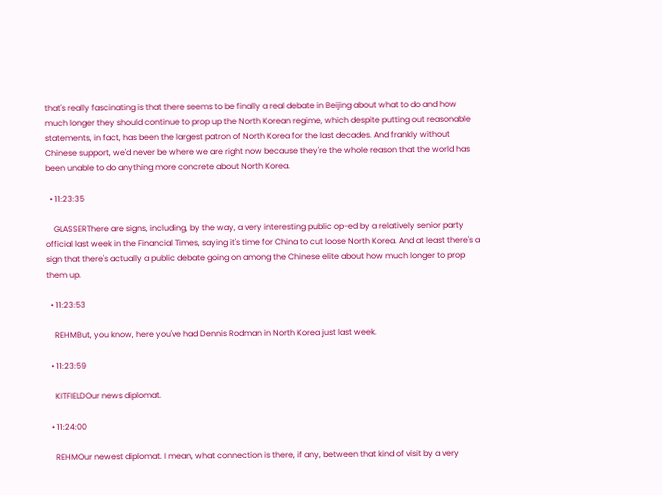that's really fascinating is that there seems to be finally a real debate in Beijing about what to do and how much longer they should continue to prop up the North Korean regime, which despite putting out reasonable statements, in fact, has been the largest patron of North Korea for the last decades. And frankly without Chinese support, we'd never be where we are right now because they're the whole reason that the world has been unable to do anything more concrete about North Korea.

  • 11:23:35

    GLASSERThere are signs, including, by the way, a very interesting public op-ed by a relatively senior party official last week in the Financial Times, saying it's time for China to cut loose North Korea. And at least there's a sign that there's actually a public debate going on among the Chinese elite about how much longer to prop them up.

  • 11:23:53

    REHMBut, you know, here you've had Dennis Rodman in North Korea just last week.

  • 11:23:59

    KITFIELDOur news diplomat.

  • 11:24:00

    REHMOur newest diplomat. I mean, what connection is there, if any, between that kind of visit by a very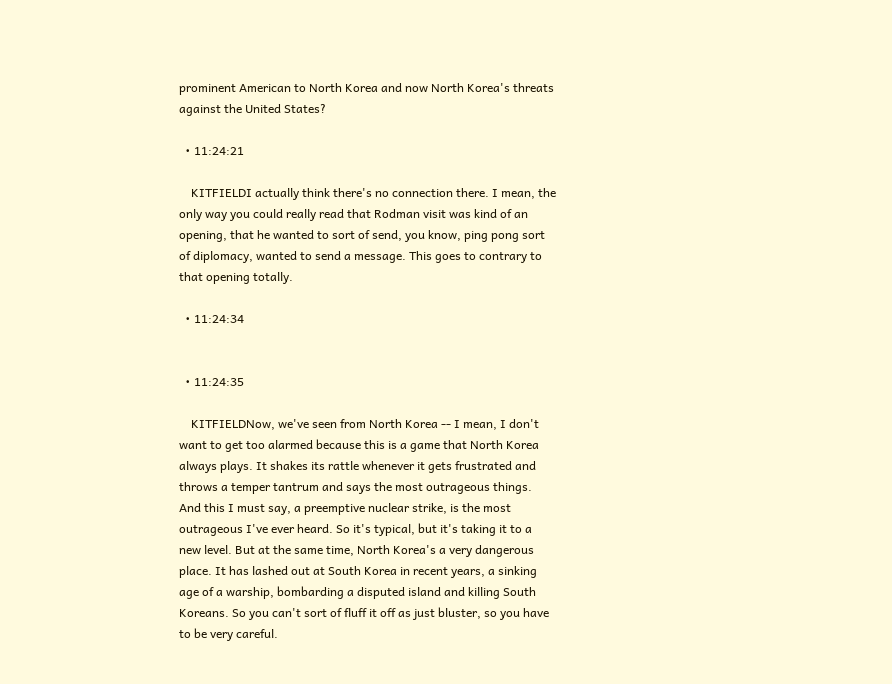prominent American to North Korea and now North Korea's threats against the United States?

  • 11:24:21

    KITFIELDI actually think there's no connection there. I mean, the only way you could really read that Rodman visit was kind of an opening, that he wanted to sort of send, you know, ping pong sort of diplomacy, wanted to send a message. This goes to contrary to that opening totally.

  • 11:24:34


  • 11:24:35

    KITFIELDNow, we've seen from North Korea -- I mean, I don't want to get too alarmed because this is a game that North Korea always plays. It shakes its rattle whenever it gets frustrated and throws a temper tantrum and says the most outrageous things. And this I must say, a preemptive nuclear strike, is the most outrageous I've ever heard. So it's typical, but it's taking it to a new level. But at the same time, North Korea's a very dangerous place. It has lashed out at South Korea in recent years, a sinking age of a warship, bombarding a disputed island and killing South Koreans. So you can't sort of fluff it off as just bluster, so you have to be very careful.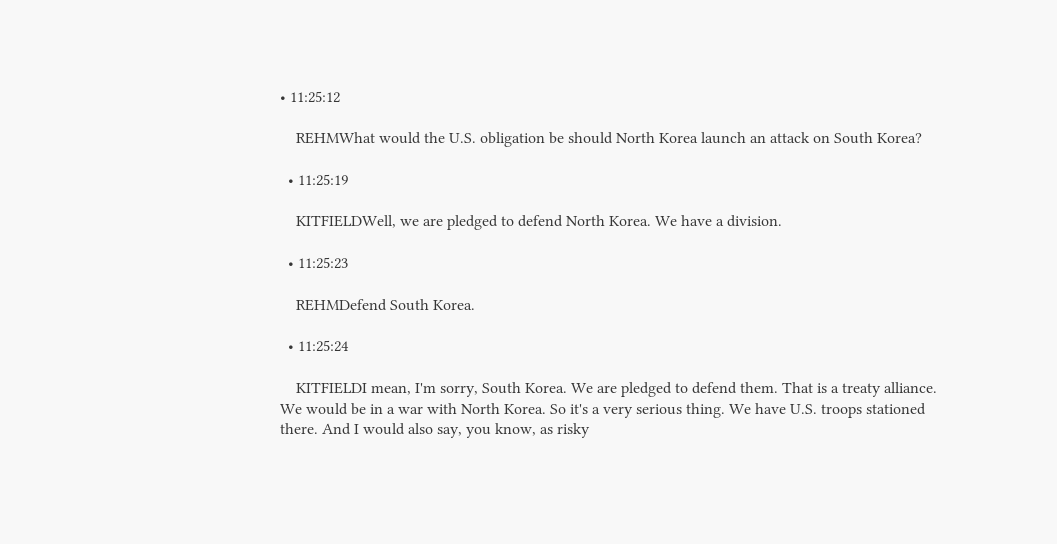• 11:25:12

    REHMWhat would the U.S. obligation be should North Korea launch an attack on South Korea?

  • 11:25:19

    KITFIELDWell, we are pledged to defend North Korea. We have a division.

  • 11:25:23

    REHMDefend South Korea.

  • 11:25:24

    KITFIELDI mean, I'm sorry, South Korea. We are pledged to defend them. That is a treaty alliance. We would be in a war with North Korea. So it's a very serious thing. We have U.S. troops stationed there. And I would also say, you know, as risky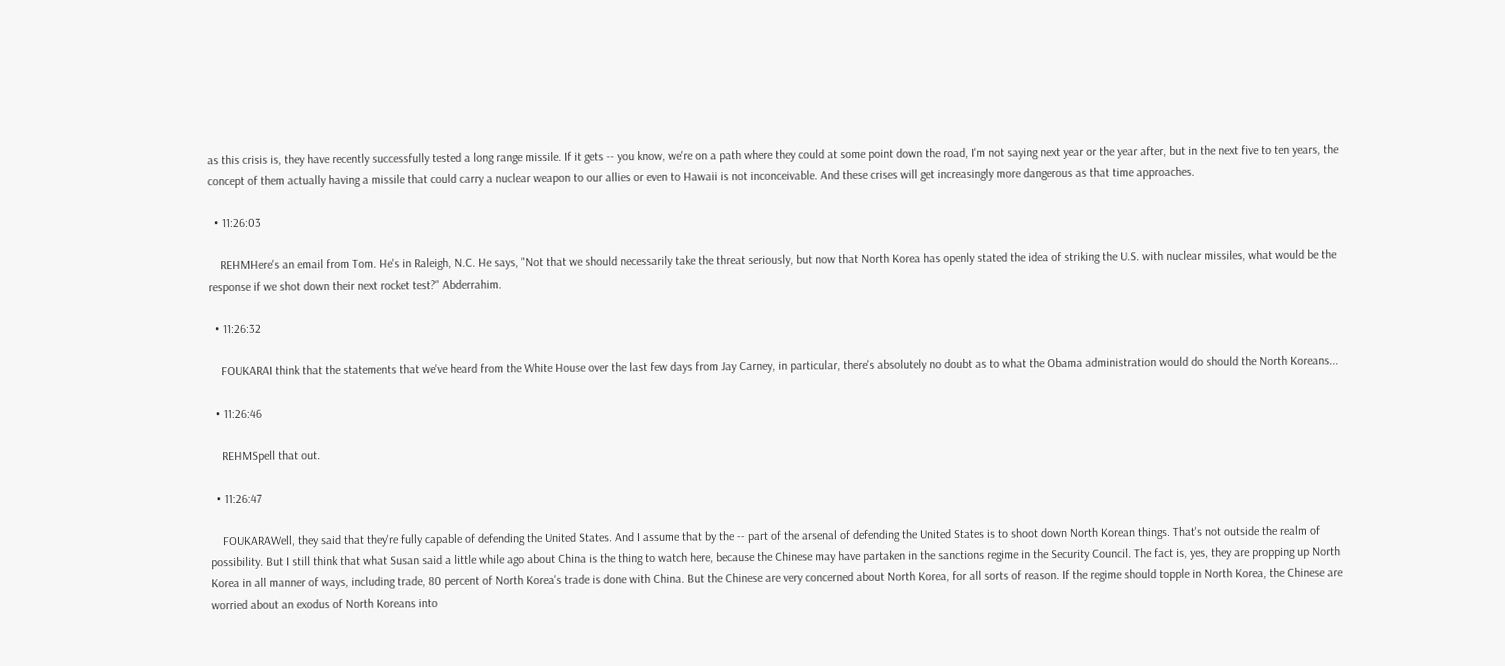as this crisis is, they have recently successfully tested a long range missile. If it gets -- you know, we're on a path where they could at some point down the road, I'm not saying next year or the year after, but in the next five to ten years, the concept of them actually having a missile that could carry a nuclear weapon to our allies or even to Hawaii is not inconceivable. And these crises will get increasingly more dangerous as that time approaches.

  • 11:26:03

    REHMHere's an email from Tom. He's in Raleigh, N.C. He says, "Not that we should necessarily take the threat seriously, but now that North Korea has openly stated the idea of striking the U.S. with nuclear missiles, what would be the response if we shot down their next rocket test?" Abderrahim.

  • 11:26:32

    FOUKARAI think that the statements that we've heard from the White House over the last few days from Jay Carney, in particular, there's absolutely no doubt as to what the Obama administration would do should the North Koreans...

  • 11:26:46

    REHMSpell that out.

  • 11:26:47

    FOUKARAWell, they said that they're fully capable of defending the United States. And I assume that by the -- part of the arsenal of defending the United States is to shoot down North Korean things. That's not outside the realm of possibility. But I still think that what Susan said a little while ago about China is the thing to watch here, because the Chinese may have partaken in the sanctions regime in the Security Council. The fact is, yes, they are propping up North Korea in all manner of ways, including trade, 80 percent of North Korea's trade is done with China. But the Chinese are very concerned about North Korea, for all sorts of reason. If the regime should topple in North Korea, the Chinese are worried about an exodus of North Koreans into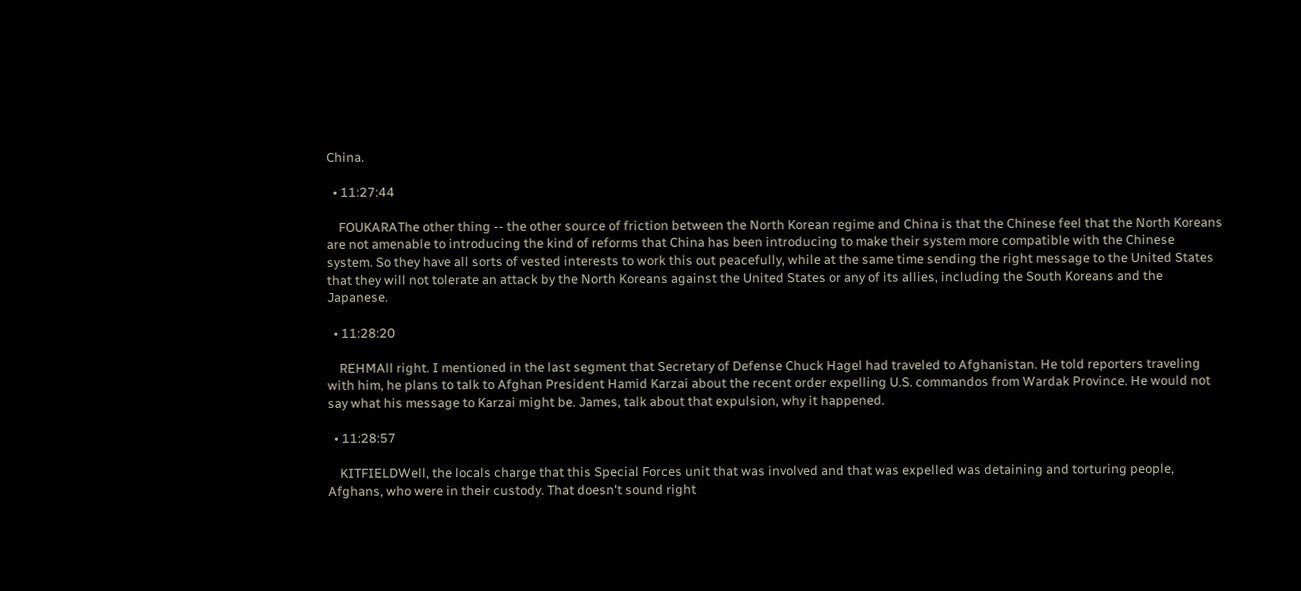China.

  • 11:27:44

    FOUKARAThe other thing -- the other source of friction between the North Korean regime and China is that the Chinese feel that the North Koreans are not amenable to introducing the kind of reforms that China has been introducing to make their system more compatible with the Chinese system. So they have all sorts of vested interests to work this out peacefully, while at the same time sending the right message to the United States that they will not tolerate an attack by the North Koreans against the United States or any of its allies, including the South Koreans and the Japanese.

  • 11:28:20

    REHMAll right. I mentioned in the last segment that Secretary of Defense Chuck Hagel had traveled to Afghanistan. He told reporters traveling with him, he plans to talk to Afghan President Hamid Karzai about the recent order expelling U.S. commandos from Wardak Province. He would not say what his message to Karzai might be. James, talk about that expulsion, why it happened.

  • 11:28:57

    KITFIELDWell, the locals charge that this Special Forces unit that was involved and that was expelled was detaining and torturing people, Afghans, who were in their custody. That doesn't sound right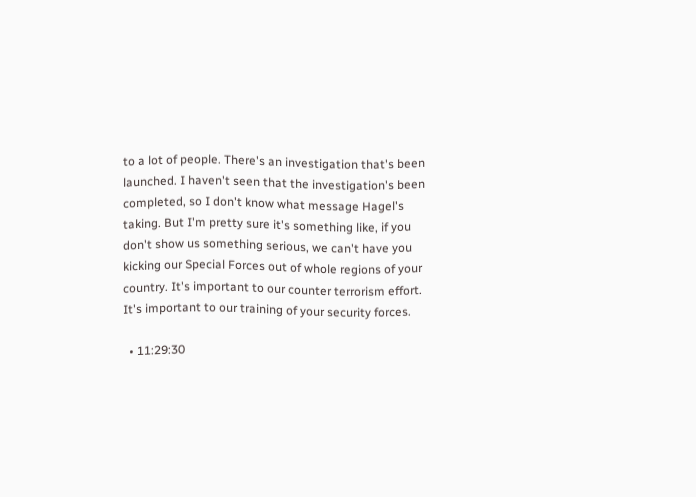to a lot of people. There's an investigation that's been launched. I haven't seen that the investigation's been completed, so I don't know what message Hagel's taking. But I'm pretty sure it's something like, if you don't show us something serious, we can't have you kicking our Special Forces out of whole regions of your country. It's important to our counter terrorism effort. It's important to our training of your security forces.

  • 11:29:30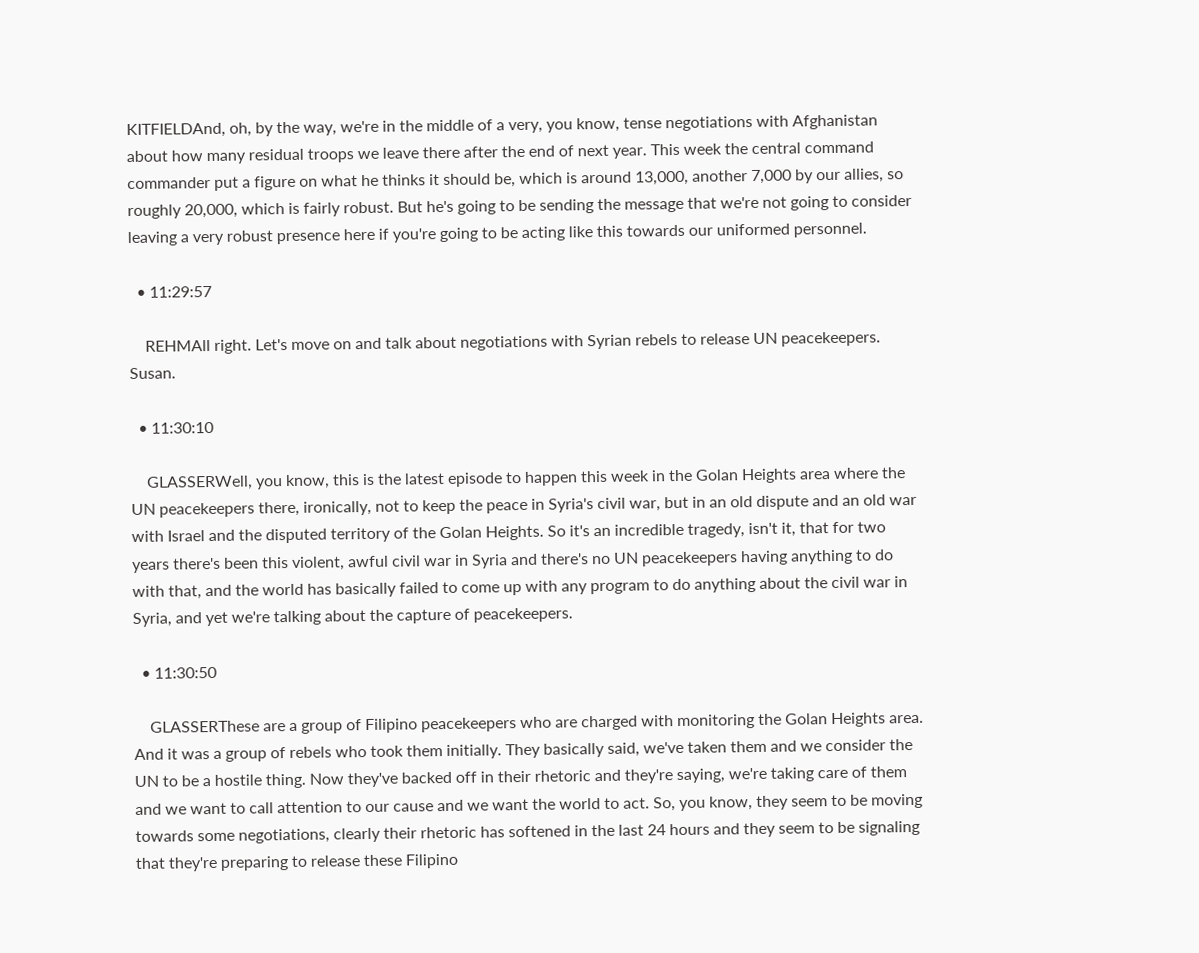KITFIELDAnd, oh, by the way, we're in the middle of a very, you know, tense negotiations with Afghanistan about how many residual troops we leave there after the end of next year. This week the central command commander put a figure on what he thinks it should be, which is around 13,000, another 7,000 by our allies, so roughly 20,000, which is fairly robust. But he's going to be sending the message that we're not going to consider leaving a very robust presence here if you're going to be acting like this towards our uniformed personnel.

  • 11:29:57

    REHMAll right. Let's move on and talk about negotiations with Syrian rebels to release UN peacekeepers. Susan.

  • 11:30:10

    GLASSERWell, you know, this is the latest episode to happen this week in the Golan Heights area where the UN peacekeepers there, ironically, not to keep the peace in Syria's civil war, but in an old dispute and an old war with Israel and the disputed territory of the Golan Heights. So it's an incredible tragedy, isn't it, that for two years there's been this violent, awful civil war in Syria and there's no UN peacekeepers having anything to do with that, and the world has basically failed to come up with any program to do anything about the civil war in Syria, and yet we're talking about the capture of peacekeepers.

  • 11:30:50

    GLASSERThese are a group of Filipino peacekeepers who are charged with monitoring the Golan Heights area. And it was a group of rebels who took them initially. They basically said, we've taken them and we consider the UN to be a hostile thing. Now they've backed off in their rhetoric and they're saying, we're taking care of them and we want to call attention to our cause and we want the world to act. So, you know, they seem to be moving towards some negotiations, clearly their rhetoric has softened in the last 24 hours and they seem to be signaling that they're preparing to release these Filipino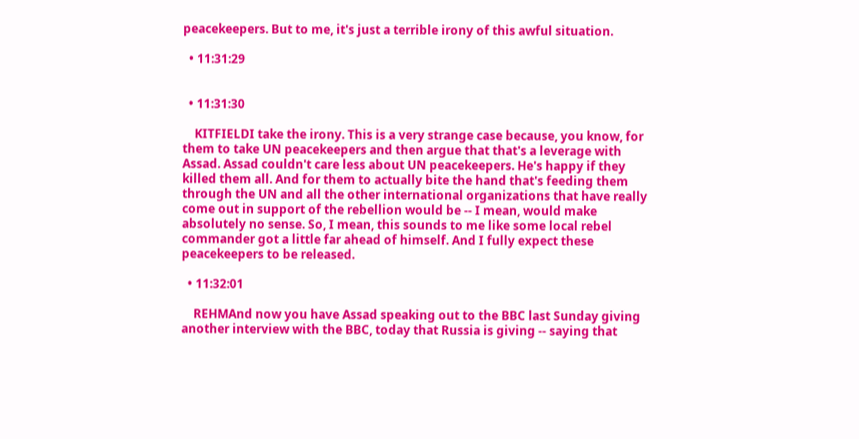peacekeepers. But to me, it's just a terrible irony of this awful situation.

  • 11:31:29


  • 11:31:30

    KITFIELDI take the irony. This is a very strange case because, you know, for them to take UN peacekeepers and then argue that that's a leverage with Assad. Assad couldn't care less about UN peacekeepers. He's happy if they killed them all. And for them to actually bite the hand that's feeding them through the UN and all the other international organizations that have really come out in support of the rebellion would be -- I mean, would make absolutely no sense. So, I mean, this sounds to me like some local rebel commander got a little far ahead of himself. And I fully expect these peacekeepers to be released.

  • 11:32:01

    REHMAnd now you have Assad speaking out to the BBC last Sunday giving another interview with the BBC, today that Russia is giving -- saying that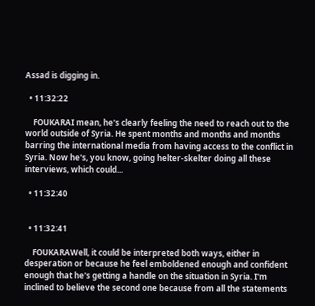Assad is digging in.

  • 11:32:22

    FOUKARAI mean, he's clearly feeling the need to reach out to the world outside of Syria. He spent months and months and months barring the international media from having access to the conflict in Syria. Now he's, you know, going helter-skelter doing all these interviews, which could...

  • 11:32:40


  • 11:32:41

    FOUKARAWell, it could be interpreted both ways, either in desperation or because he feel emboldened enough and confident enough that he's getting a handle on the situation in Syria. I'm inclined to believe the second one because from all the statements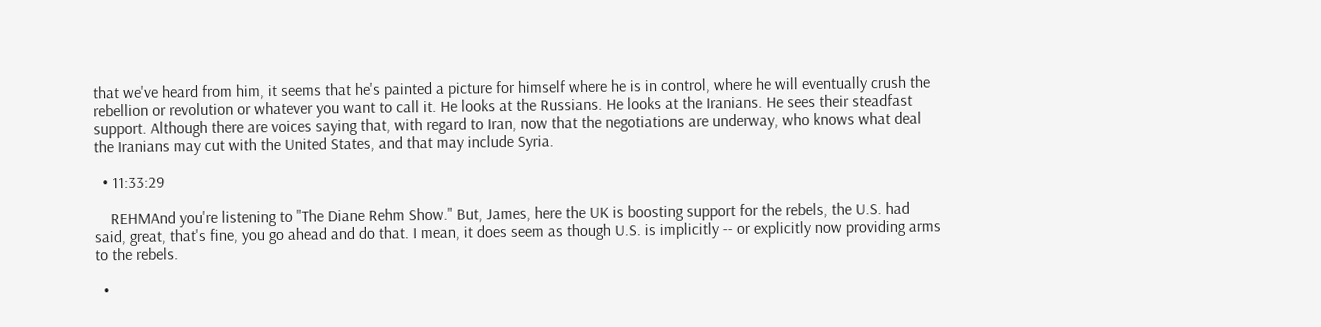that we've heard from him, it seems that he's painted a picture for himself where he is in control, where he will eventually crush the rebellion or revolution or whatever you want to call it. He looks at the Russians. He looks at the Iranians. He sees their steadfast support. Although there are voices saying that, with regard to Iran, now that the negotiations are underway, who knows what deal the Iranians may cut with the United States, and that may include Syria.

  • 11:33:29

    REHMAnd you're listening to "The Diane Rehm Show." But, James, here the UK is boosting support for the rebels, the U.S. had said, great, that's fine, you go ahead and do that. I mean, it does seem as though U.S. is implicitly -- or explicitly now providing arms to the rebels.

  •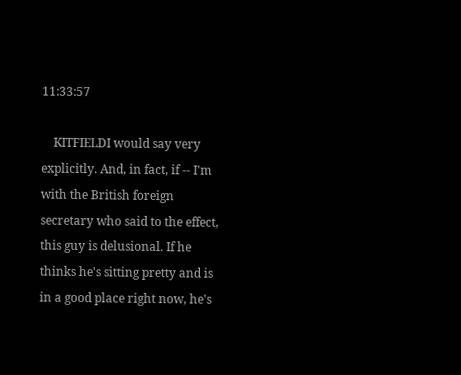11:33:57

    KITFIELDI would say very explicitly. And, in fact, if -- I'm with the British foreign secretary who said to the effect, this guy is delusional. If he thinks he's sitting pretty and is in a good place right now, he's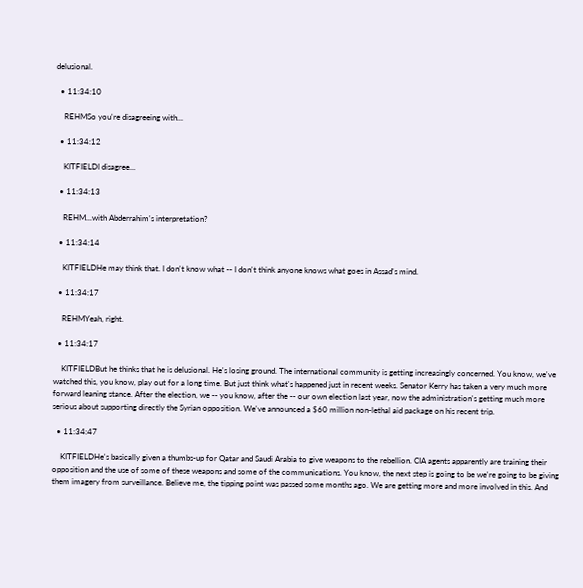delusional.

  • 11:34:10

    REHMSo you're disagreeing with...

  • 11:34:12

    KITFIELDI disagree...

  • 11:34:13

    REHM...with Abderrahim's interpretation?

  • 11:34:14

    KITFIELDHe may think that. I don't know what -- I don't think anyone knows what goes in Assad's mind.

  • 11:34:17

    REHMYeah, right.

  • 11:34:17

    KITFIELDBut he thinks that he is delusional. He's losing ground. The international community is getting increasingly concerned. You know, we've watched this, you know, play out for a long time. But just think what's happened just in recent weeks. Senator Kerry has taken a very much more forward leaning stance. After the election, we -- you know, after the -- our own election last year, now the administration's getting much more serious about supporting directly the Syrian opposition. We've announced a $60 million non-lethal aid package on his recent trip.

  • 11:34:47

    KITFIELDHe's basically given a thumbs-up for Qatar and Saudi Arabia to give weapons to the rebellion. CIA agents apparently are training their opposition and the use of some of these weapons and some of the communications. You know, the next step is going to be we're going to be giving them imagery from surveillance. Believe me, the tipping point was passed some months ago. We are getting more and more involved in this. And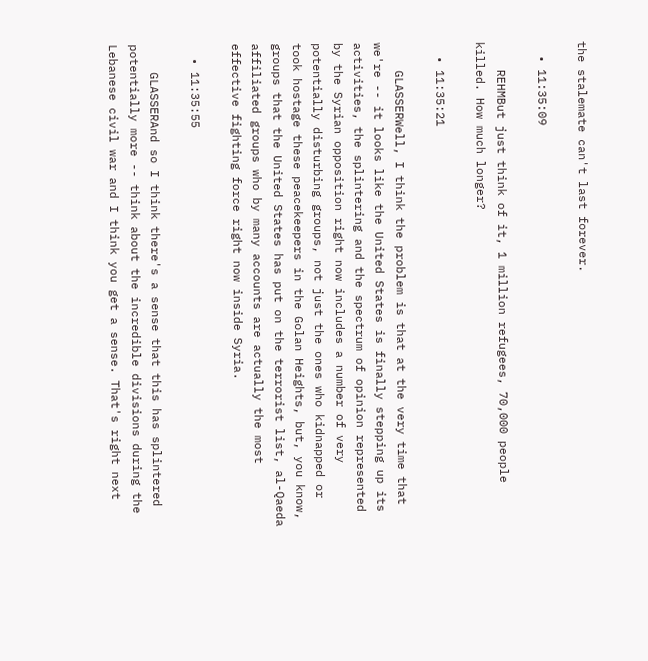the stalemate can't last forever.

  • 11:35:09

    REHMBut just think of it, 1 million refugees, 70,000 people killed. How much longer?

  • 11:35:21

    GLASSERWell, I think the problem is that at the very time that we're -- it looks like the United States is finally stepping up its activities, the splintering and the spectrum of opinion represented by the Syrian opposition right now includes a number of very potentially disturbing groups, not just the ones who kidnapped or took hostage these peacekeepers in the Golan Heights, but, you know, groups that the United States has put on the terrorist list, al-Qaeda affiliated groups who by many accounts are actually the most effective fighting force right now inside Syria.

  • 11:35:55

    GLASSERAnd so I think there's a sense that this has splintered potentially more -- think about the incredible divisions during the Lebanese civil war and I think you get a sense. That's right next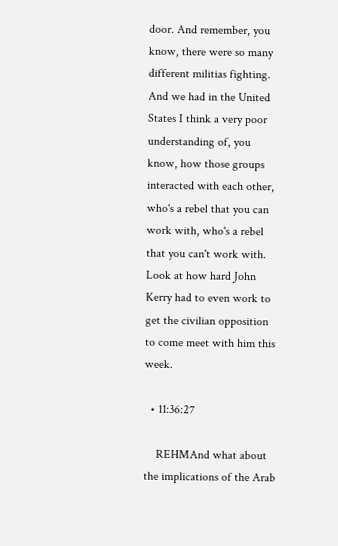door. And remember, you know, there were so many different militias fighting. And we had in the United States I think a very poor understanding of, you know, how those groups interacted with each other, who's a rebel that you can work with, who's a rebel that you can't work with. Look at how hard John Kerry had to even work to get the civilian opposition to come meet with him this week.

  • 11:36:27

    REHMAnd what about the implications of the Arab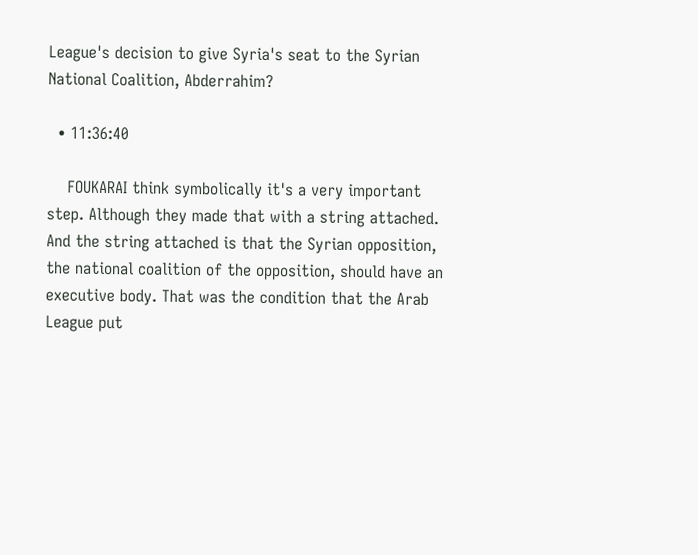League's decision to give Syria's seat to the Syrian National Coalition, Abderrahim?

  • 11:36:40

    FOUKARAI think symbolically it's a very important step. Although they made that with a string attached. And the string attached is that the Syrian opposition, the national coalition of the opposition, should have an executive body. That was the condition that the Arab League put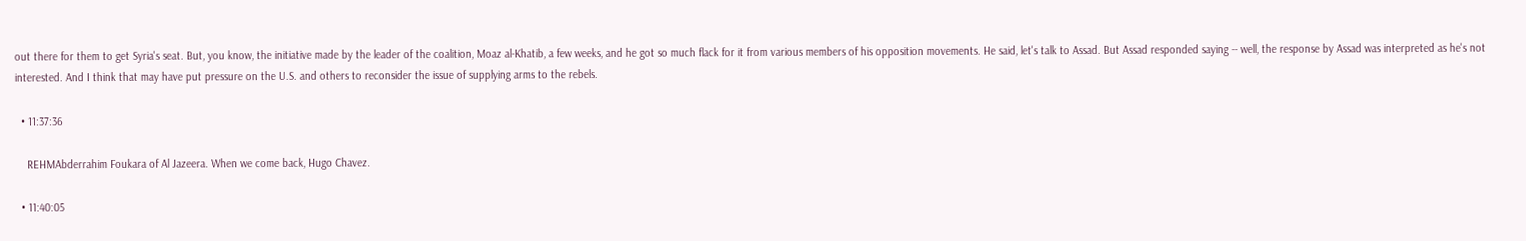out there for them to get Syria's seat. But, you know, the initiative made by the leader of the coalition, Moaz al-Khatib, a few weeks, and he got so much flack for it from various members of his opposition movements. He said, let's talk to Assad. But Assad responded saying -- well, the response by Assad was interpreted as he's not interested. And I think that may have put pressure on the U.S. and others to reconsider the issue of supplying arms to the rebels.

  • 11:37:36

    REHMAbderrahim Foukara of Al Jazeera. When we come back, Hugo Chavez.

  • 11:40:05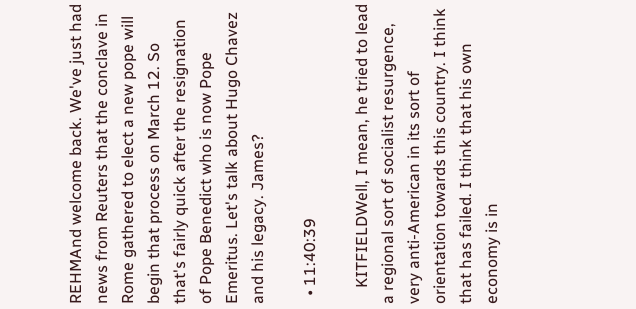REHMAnd welcome back. We've just had news from Reuters that the conclave in Rome gathered to elect a new pope will begin that process on March 12. So that's fairly quick after the resignation of Pope Benedict who is now Pope Emeritus. Let's talk about Hugo Chavez and his legacy. James?

  • 11:40:39

    KITFIELDWell, I mean, he tried to lead a regional sort of socialist resurgence, very anti-American in its sort of orientation towards this country. I think that has failed. I think that his own economy is in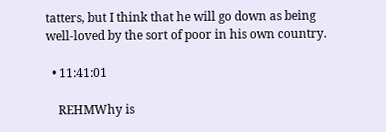tatters, but I think that he will go down as being well-loved by the sort of poor in his own country.

  • 11:41:01

    REHMWhy is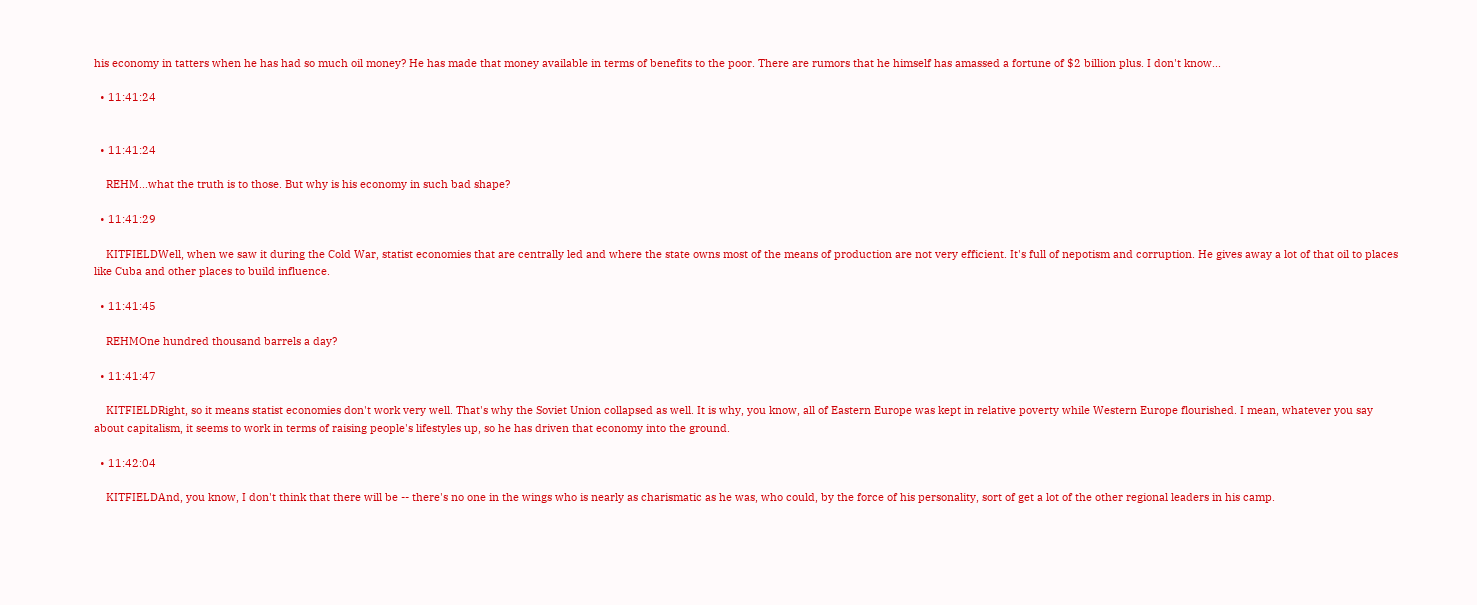his economy in tatters when he has had so much oil money? He has made that money available in terms of benefits to the poor. There are rumors that he himself has amassed a fortune of $2 billion plus. I don't know...

  • 11:41:24


  • 11:41:24

    REHM...what the truth is to those. But why is his economy in such bad shape?

  • 11:41:29

    KITFIELDWell, when we saw it during the Cold War, statist economies that are centrally led and where the state owns most of the means of production are not very efficient. It's full of nepotism and corruption. He gives away a lot of that oil to places like Cuba and other places to build influence.

  • 11:41:45

    REHMOne hundred thousand barrels a day?

  • 11:41:47

    KITFIELDRight, so it means statist economies don't work very well. That's why the Soviet Union collapsed as well. It is why, you know, all of Eastern Europe was kept in relative poverty while Western Europe flourished. I mean, whatever you say about capitalism, it seems to work in terms of raising people's lifestyles up, so he has driven that economy into the ground.

  • 11:42:04

    KITFIELDAnd, you know, I don't think that there will be -- there's no one in the wings who is nearly as charismatic as he was, who could, by the force of his personality, sort of get a lot of the other regional leaders in his camp.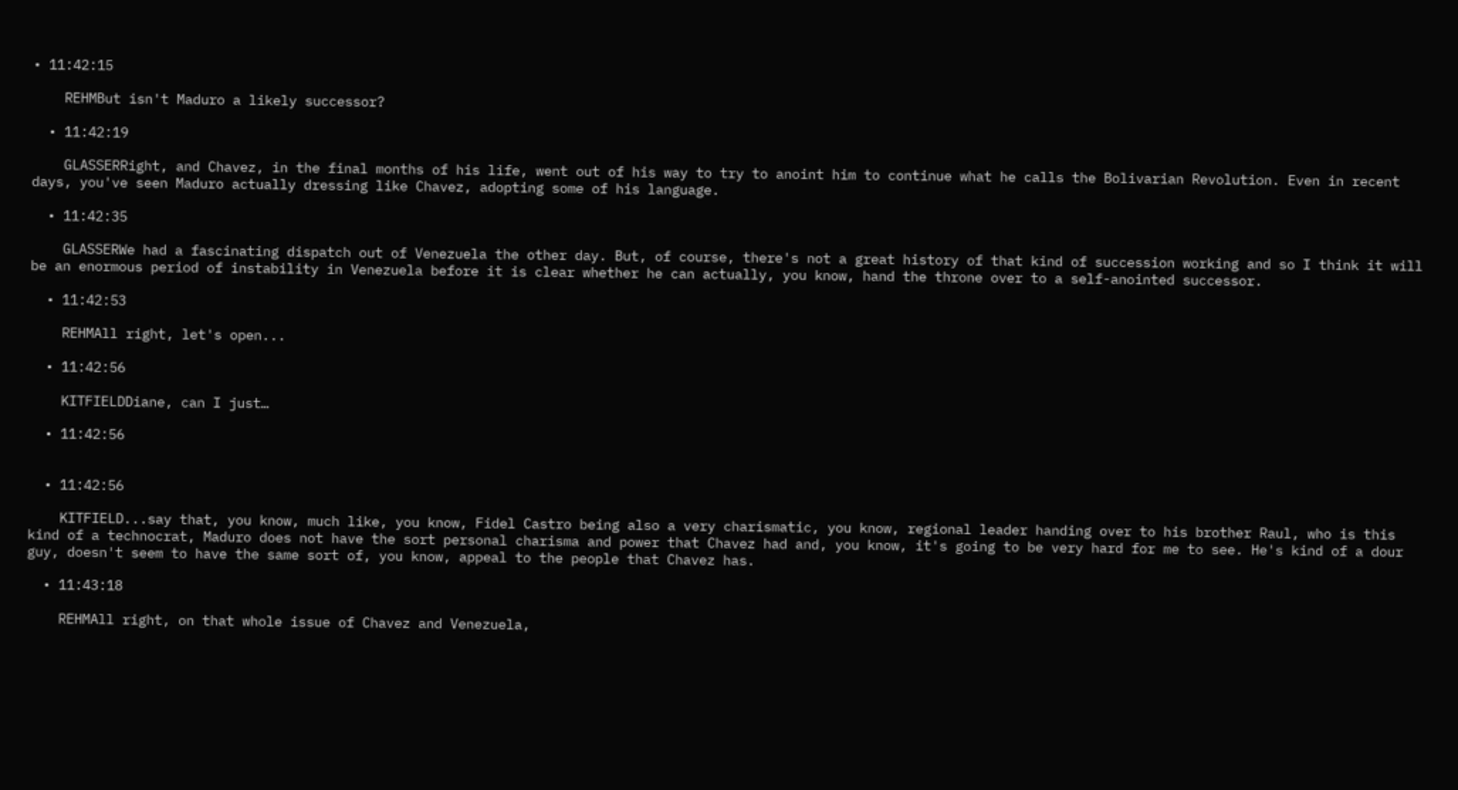• 11:42:15

    REHMBut isn't Maduro a likely successor?

  • 11:42:19

    GLASSERRight, and Chavez, in the final months of his life, went out of his way to try to anoint him to continue what he calls the Bolivarian Revolution. Even in recent days, you've seen Maduro actually dressing like Chavez, adopting some of his language.

  • 11:42:35

    GLASSERWe had a fascinating dispatch out of Venezuela the other day. But, of course, there's not a great history of that kind of succession working and so I think it will be an enormous period of instability in Venezuela before it is clear whether he can actually, you know, hand the throne over to a self-anointed successor.

  • 11:42:53

    REHMAll right, let's open...

  • 11:42:56

    KITFIELDDiane, can I just…

  • 11:42:56


  • 11:42:56

    KITFIELD...say that, you know, much like, you know, Fidel Castro being also a very charismatic, you know, regional leader handing over to his brother Raul, who is this kind of a technocrat, Maduro does not have the sort personal charisma and power that Chavez had and, you know, it's going to be very hard for me to see. He's kind of a dour guy, doesn't seem to have the same sort of, you know, appeal to the people that Chavez has.

  • 11:43:18

    REHMAll right, on that whole issue of Chavez and Venezuela,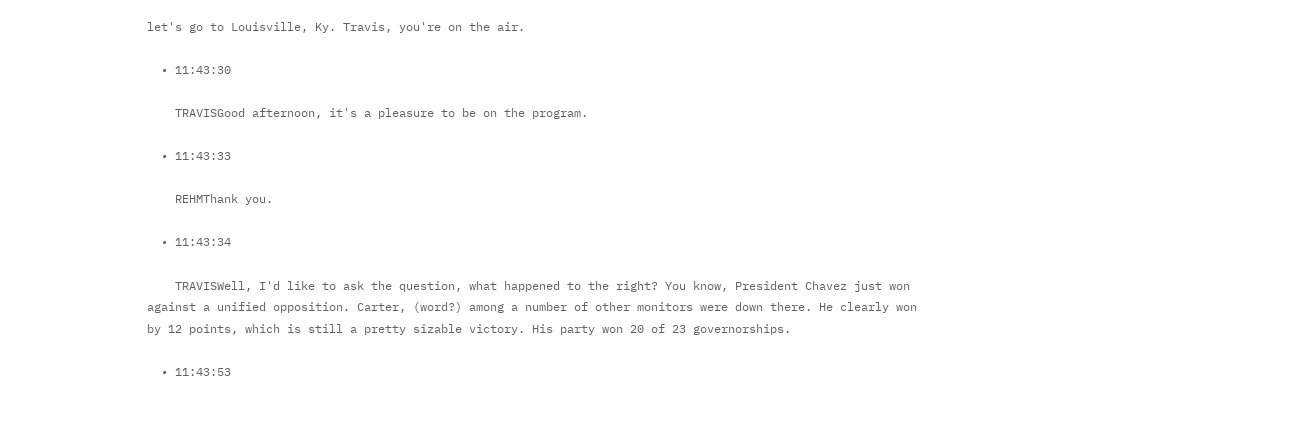let's go to Louisville, Ky. Travis, you're on the air.

  • 11:43:30

    TRAVISGood afternoon, it's a pleasure to be on the program.

  • 11:43:33

    REHMThank you.

  • 11:43:34

    TRAVISWell, I'd like to ask the question, what happened to the right? You know, President Chavez just won against a unified opposition. Carter, (word?) among a number of other monitors were down there. He clearly won by 12 points, which is still a pretty sizable victory. His party won 20 of 23 governorships.

  • 11:43:53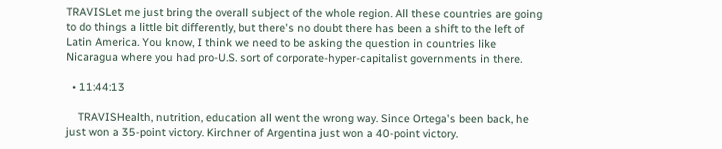TRAVISLet me just bring the overall subject of the whole region. All these countries are going to do things a little bit differently, but there's no doubt there has been a shift to the left of Latin America. You know, I think we need to be asking the question in countries like Nicaragua where you had pro-U.S. sort of corporate-hyper-capitalist governments in there.

  • 11:44:13

    TRAVISHealth, nutrition, education all went the wrong way. Since Ortega's been back, he just won a 35-point victory. Kirchner of Argentina just won a 40-point victory.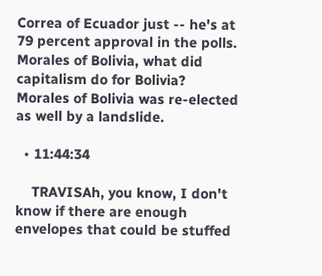Correa of Ecuador just -- he's at 79 percent approval in the polls. Morales of Bolivia, what did capitalism do for Bolivia? Morales of Bolivia was re-elected as well by a landslide.

  • 11:44:34

    TRAVISAh, you know, I don't know if there are enough envelopes that could be stuffed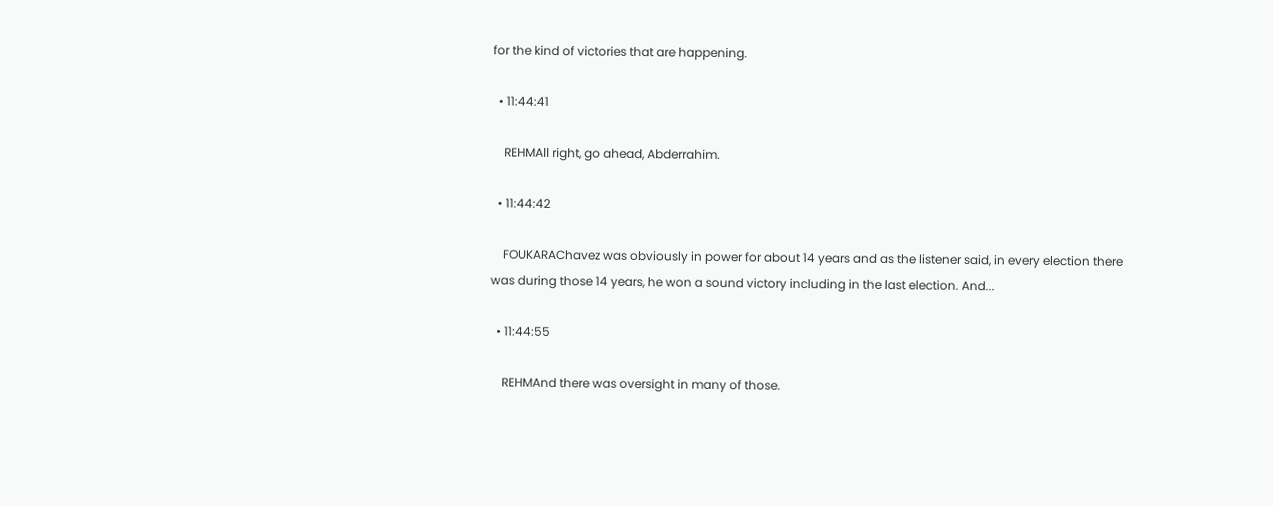for the kind of victories that are happening.

  • 11:44:41

    REHMAll right, go ahead, Abderrahim.

  • 11:44:42

    FOUKARAChavez was obviously in power for about 14 years and as the listener said, in every election there was during those 14 years, he won a sound victory including in the last election. And...

  • 11:44:55

    REHMAnd there was oversight in many of those.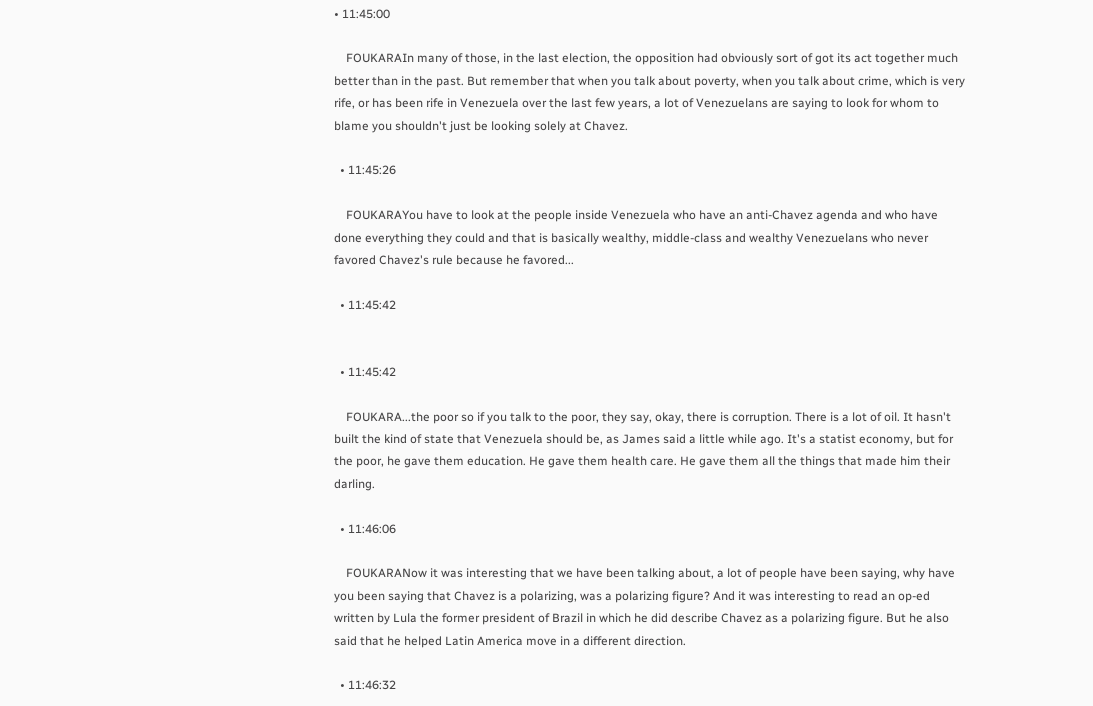• 11:45:00

    FOUKARAIn many of those, in the last election, the opposition had obviously sort of got its act together much better than in the past. But remember that when you talk about poverty, when you talk about crime, which is very rife, or has been rife in Venezuela over the last few years, a lot of Venezuelans are saying to look for whom to blame you shouldn't just be looking solely at Chavez.

  • 11:45:26

    FOUKARAYou have to look at the people inside Venezuela who have an anti-Chavez agenda and who have done everything they could and that is basically wealthy, middle-class and wealthy Venezuelans who never favored Chavez's rule because he favored...

  • 11:45:42


  • 11:45:42

    FOUKARA...the poor so if you talk to the poor, they say, okay, there is corruption. There is a lot of oil. It hasn't built the kind of state that Venezuela should be, as James said a little while ago. It's a statist economy, but for the poor, he gave them education. He gave them health care. He gave them all the things that made him their darling.

  • 11:46:06

    FOUKARANow it was interesting that we have been talking about, a lot of people have been saying, why have you been saying that Chavez is a polarizing, was a polarizing figure? And it was interesting to read an op-ed written by Lula the former president of Brazil in which he did describe Chavez as a polarizing figure. But he also said that he helped Latin America move in a different direction.

  • 11:46:32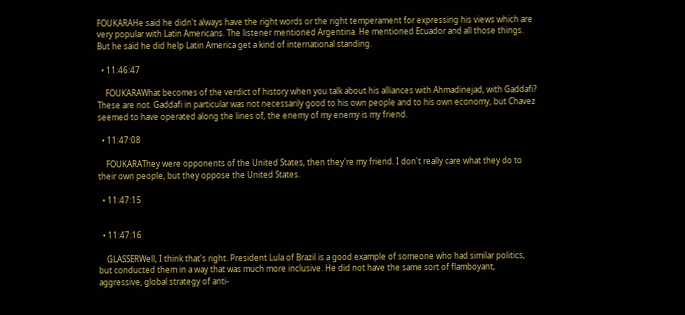FOUKARAHe said he didn't always have the right words or the right temperament for expressing his views which are very popular with Latin Americans. The listener mentioned Argentina. He mentioned Ecuador and all those things. But he said he did help Latin America get a kind of international standing.

  • 11:46:47

    FOUKARAWhat becomes of the verdict of history when you talk about his alliances with Ahmadinejad, with Gaddafi? These are not. Gaddafi in particular was not necessarily good to his own people and to his own economy, but Chavez seemed to have operated along the lines of, the enemy of my enemy is my friend.

  • 11:47:08

    FOUKARAThey were opponents of the United States, then they're my friend. I don't really care what they do to their own people, but they oppose the United States.

  • 11:47:15


  • 11:47:16

    GLASSERWell, I think that's right. President Lula of Brazil is a good example of someone who had similar politics, but conducted them in a way that was much more inclusive. He did not have the same sort of flamboyant, aggressive, global strategy of anti-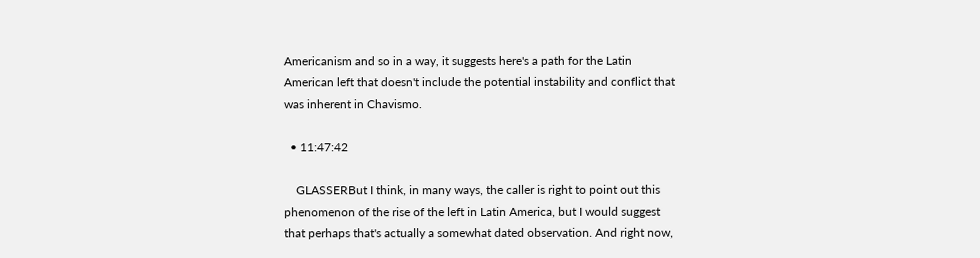Americanism and so in a way, it suggests here's a path for the Latin American left that doesn't include the potential instability and conflict that was inherent in Chavismo.

  • 11:47:42

    GLASSERBut I think, in many ways, the caller is right to point out this phenomenon of the rise of the left in Latin America, but I would suggest that perhaps that's actually a somewhat dated observation. And right now,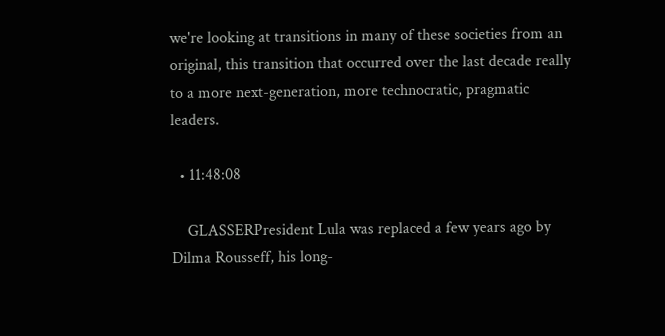we're looking at transitions in many of these societies from an original, this transition that occurred over the last decade really to a more next-generation, more technocratic, pragmatic leaders.

  • 11:48:08

    GLASSERPresident Lula was replaced a few years ago by Dilma Rousseff, his long-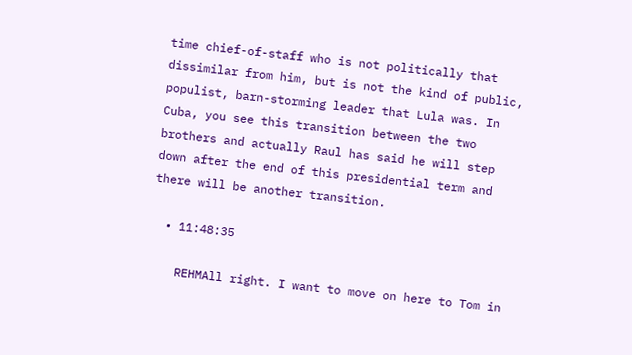time chief-of-staff who is not politically that dissimilar from him, but is not the kind of public, populist, barn-storming leader that Lula was. In Cuba, you see this transition between the two brothers and actually Raul has said he will step down after the end of this presidential term and there will be another transition.

  • 11:48:35

    REHMAll right. I want to move on here to Tom in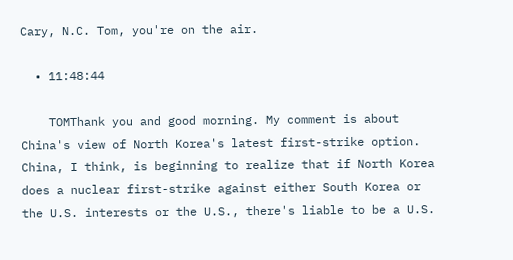Cary, N.C. Tom, you're on the air.

  • 11:48:44

    TOMThank you and good morning. My comment is about China's view of North Korea's latest first-strike option. China, I think, is beginning to realize that if North Korea does a nuclear first-strike against either South Korea or the U.S. interests or the U.S., there's liable to be a U.S.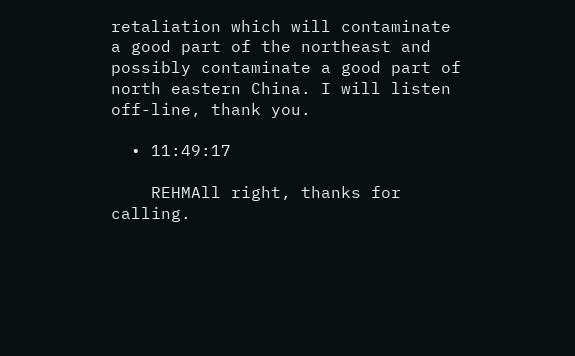retaliation which will contaminate a good part of the northeast and possibly contaminate a good part of north eastern China. I will listen off-line, thank you.

  • 11:49:17

    REHMAll right, thanks for calling.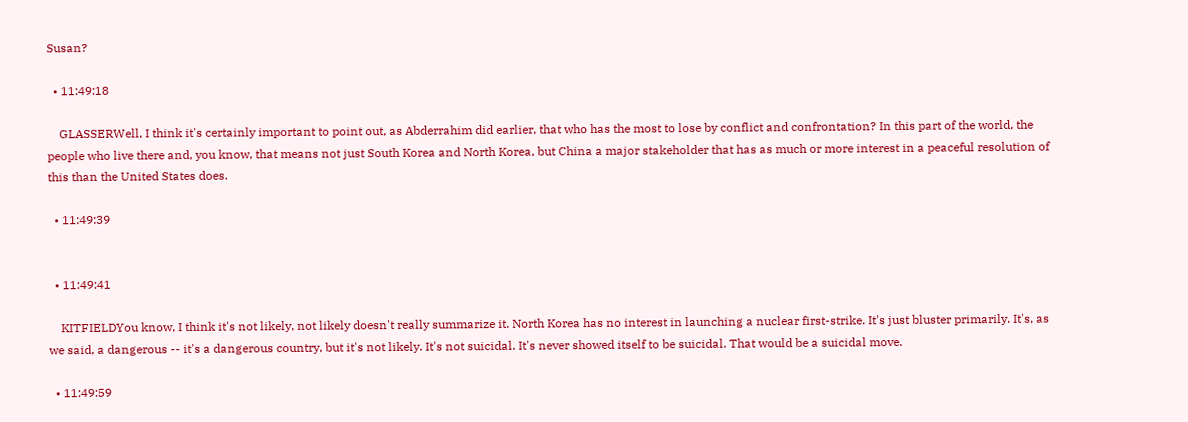Susan?

  • 11:49:18

    GLASSERWell, I think it's certainly important to point out, as Abderrahim did earlier, that who has the most to lose by conflict and confrontation? In this part of the world, the people who live there and, you know, that means not just South Korea and North Korea, but China a major stakeholder that has as much or more interest in a peaceful resolution of this than the United States does.

  • 11:49:39


  • 11:49:41

    KITFIELDYou know, I think it's not likely, not likely doesn't really summarize it. North Korea has no interest in launching a nuclear first-strike. It's just bluster primarily. It's, as we said, a dangerous -- it's a dangerous country, but it's not likely. It's not suicidal. It's never showed itself to be suicidal. That would be a suicidal move.

  • 11:49:59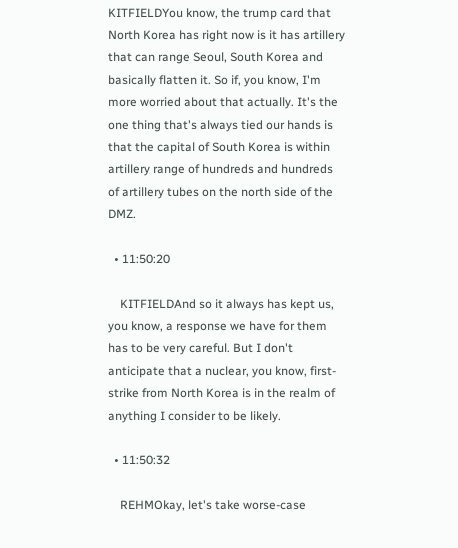KITFIELDYou know, the trump card that North Korea has right now is it has artillery that can range Seoul, South Korea and basically flatten it. So if, you know, I'm more worried about that actually. It's the one thing that's always tied our hands is that the capital of South Korea is within artillery range of hundreds and hundreds of artillery tubes on the north side of the DMZ.

  • 11:50:20

    KITFIELDAnd so it always has kept us, you know, a response we have for them has to be very careful. But I don't anticipate that a nuclear, you know, first-strike from North Korea is in the realm of anything I consider to be likely.

  • 11:50:32

    REHMOkay, let's take worse-case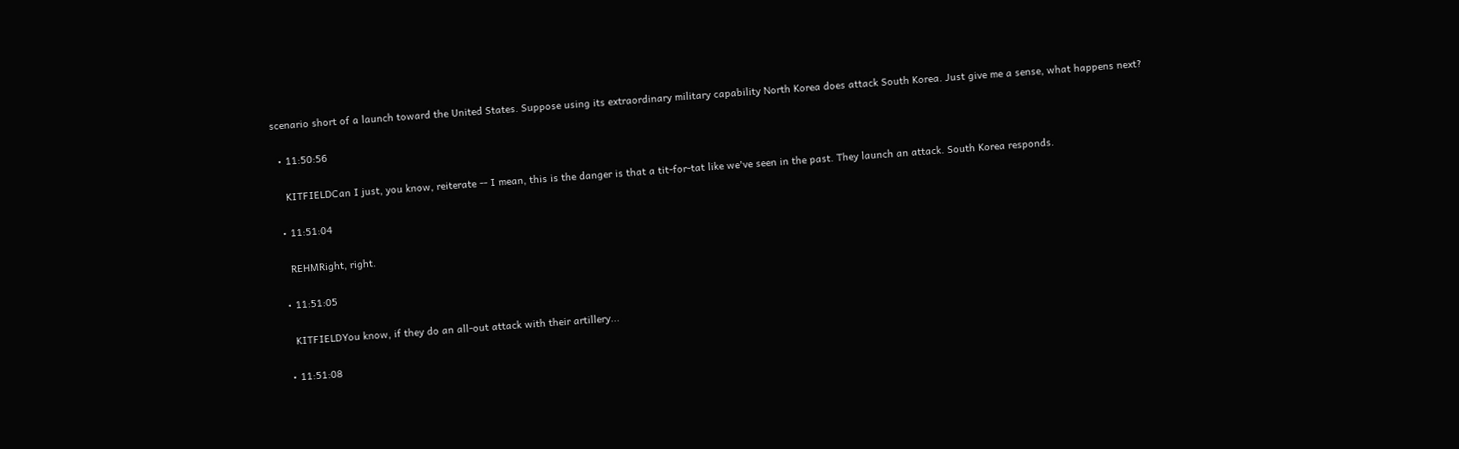scenario short of a launch toward the United States. Suppose using its extraordinary military capability North Korea does attack South Korea. Just give me a sense, what happens next?

  • 11:50:56

    KITFIELDCan I just, you know, reiterate -- I mean, this is the danger is that a tit-for-tat like we've seen in the past. They launch an attack. South Korea responds.

  • 11:51:04

    REHMRight, right.

  • 11:51:05

    KITFIELDYou know, if they do an all-out attack with their artillery...

  • 11:51:08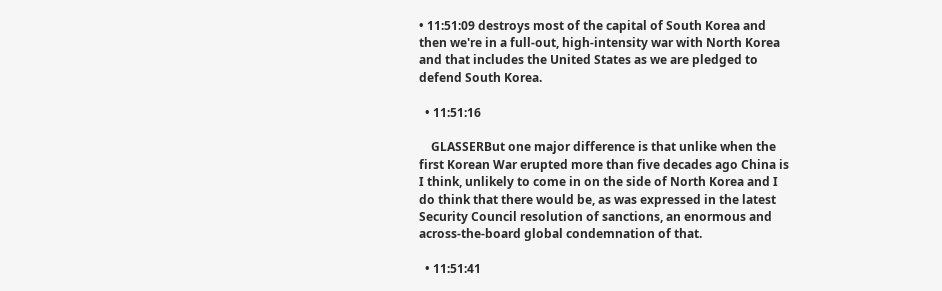• 11:51:09 destroys most of the capital of South Korea and then we're in a full-out, high-intensity war with North Korea and that includes the United States as we are pledged to defend South Korea.

  • 11:51:16

    GLASSERBut one major difference is that unlike when the first Korean War erupted more than five decades ago China is I think, unlikely to come in on the side of North Korea and I do think that there would be, as was expressed in the latest Security Council resolution of sanctions, an enormous and across-the-board global condemnation of that.

  • 11:51:41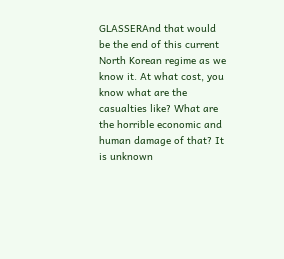GLASSERAnd that would be the end of this current North Korean regime as we know it. At what cost, you know what are the casualties like? What are the horrible economic and human damage of that? It is unknown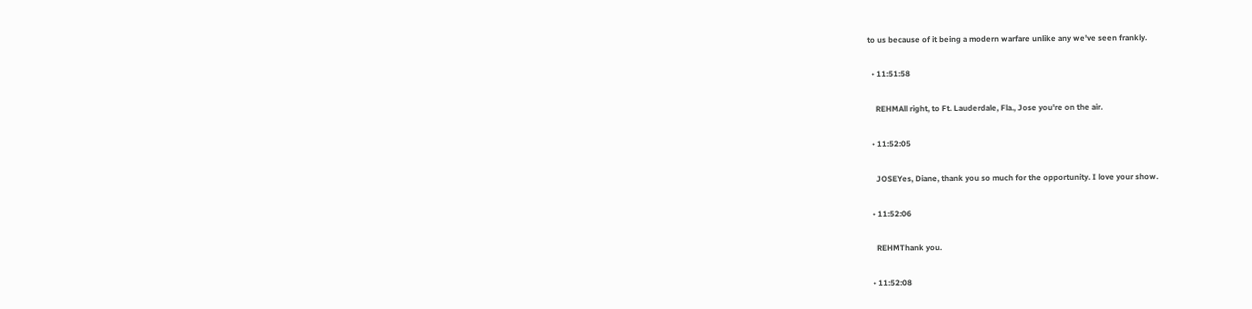to us because of it being a modern warfare unlike any we've seen frankly.

  • 11:51:58

    REHMAll right, to Ft. Lauderdale, Fla., Jose you're on the air.

  • 11:52:05

    JOSEYes, Diane, thank you so much for the opportunity. I love your show.

  • 11:52:06

    REHMThank you.

  • 11:52:08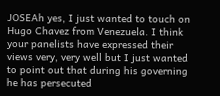JOSEAh yes, I just wanted to touch on Hugo Chavez from Venezuela. I think your panelists have expressed their views very, very well but I just wanted to point out that during his governing he has persecuted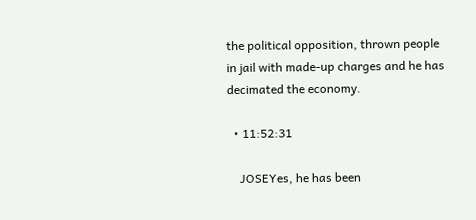the political opposition, thrown people in jail with made-up charges and he has decimated the economy.

  • 11:52:31

    JOSEYes, he has been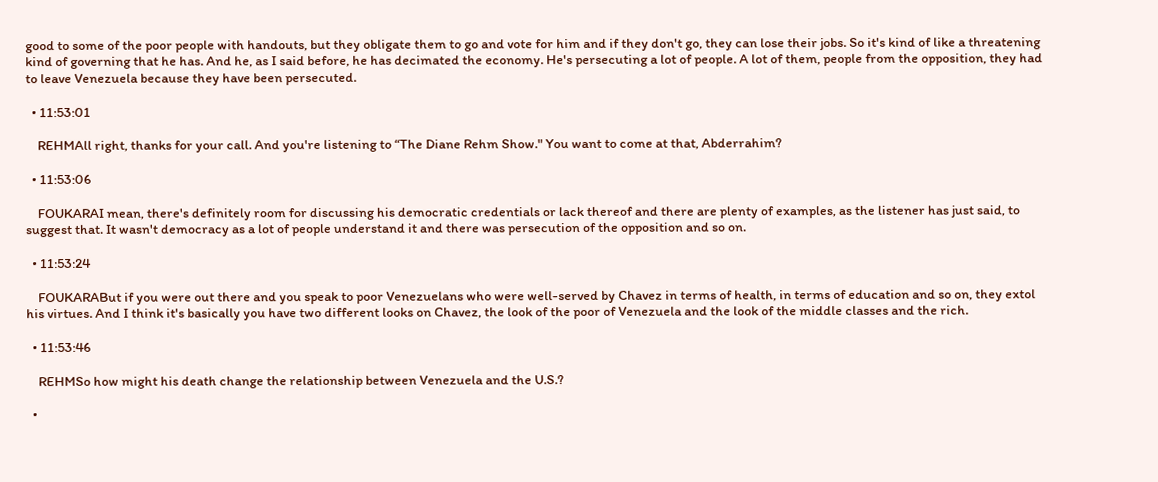good to some of the poor people with handouts, but they obligate them to go and vote for him and if they don't go, they can lose their jobs. So it's kind of like a threatening kind of governing that he has. And he, as I said before, he has decimated the economy. He's persecuting a lot of people. A lot of them, people from the opposition, they had to leave Venezuela because they have been persecuted.

  • 11:53:01

    REHMAll right, thanks for your call. And you're listening to “The Diane Rehm Show." You want to come at that, Abderrahim?

  • 11:53:06

    FOUKARAI mean, there's definitely room for discussing his democratic credentials or lack thereof and there are plenty of examples, as the listener has just said, to suggest that. It wasn't democracy as a lot of people understand it and there was persecution of the opposition and so on.

  • 11:53:24

    FOUKARABut if you were out there and you speak to poor Venezuelans who were well-served by Chavez in terms of health, in terms of education and so on, they extol his virtues. And I think it's basically you have two different looks on Chavez, the look of the poor of Venezuela and the look of the middle classes and the rich.

  • 11:53:46

    REHMSo how might his death change the relationship between Venezuela and the U.S.?

  •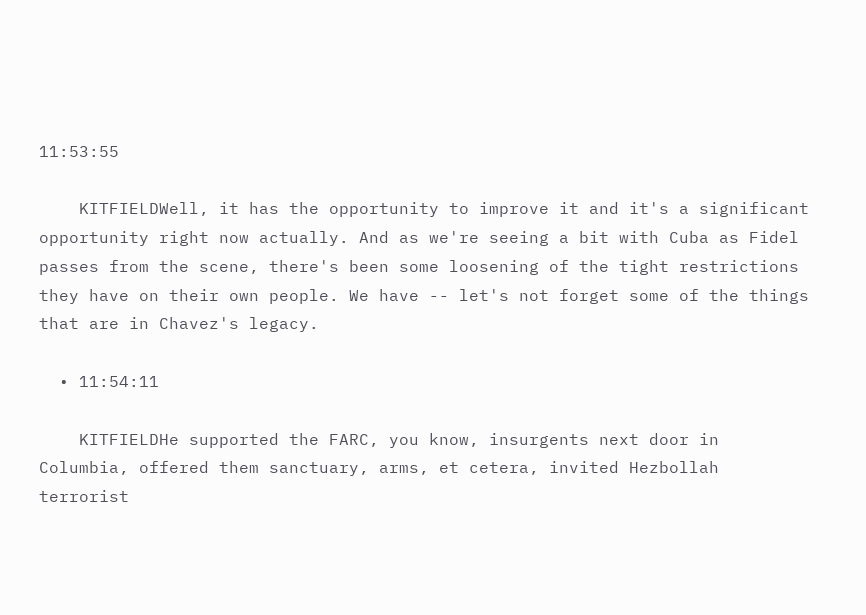11:53:55

    KITFIELDWell, it has the opportunity to improve it and it's a significant opportunity right now actually. And as we're seeing a bit with Cuba as Fidel passes from the scene, there's been some loosening of the tight restrictions they have on their own people. We have -- let's not forget some of the things that are in Chavez's legacy.

  • 11:54:11

    KITFIELDHe supported the FARC, you know, insurgents next door in Columbia, offered them sanctuary, arms, et cetera, invited Hezbollah terrorist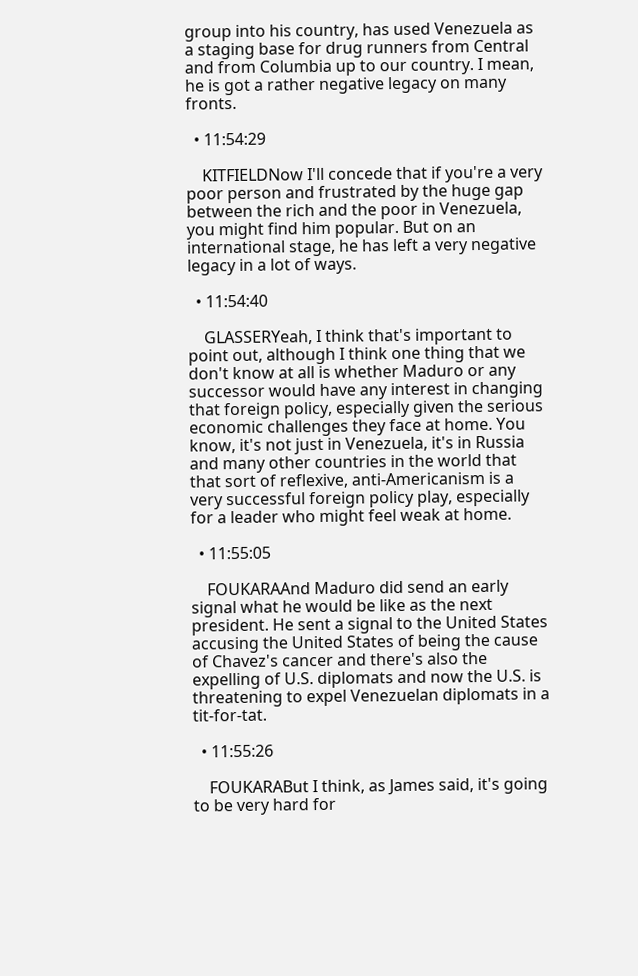group into his country, has used Venezuela as a staging base for drug runners from Central and from Columbia up to our country. I mean, he is got a rather negative legacy on many fronts.

  • 11:54:29

    KITFIELDNow I'll concede that if you're a very poor person and frustrated by the huge gap between the rich and the poor in Venezuela, you might find him popular. But on an international stage, he has left a very negative legacy in a lot of ways.

  • 11:54:40

    GLASSERYeah, I think that's important to point out, although I think one thing that we don't know at all is whether Maduro or any successor would have any interest in changing that foreign policy, especially given the serious economic challenges they face at home. You know, it's not just in Venezuela, it's in Russia and many other countries in the world that that sort of reflexive, anti-Americanism is a very successful foreign policy play, especially for a leader who might feel weak at home.

  • 11:55:05

    FOUKARAAnd Maduro did send an early signal what he would be like as the next president. He sent a signal to the United States accusing the United States of being the cause of Chavez's cancer and there's also the expelling of U.S. diplomats and now the U.S. is threatening to expel Venezuelan diplomats in a tit-for-tat.

  • 11:55:26

    FOUKARABut I think, as James said, it's going to be very hard for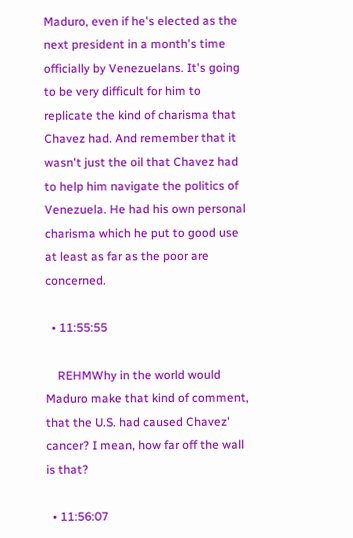Maduro, even if he's elected as the next president in a month's time officially by Venezuelans. It's going to be very difficult for him to replicate the kind of charisma that Chavez had. And remember that it wasn't just the oil that Chavez had to help him navigate the politics of Venezuela. He had his own personal charisma which he put to good use at least as far as the poor are concerned.

  • 11:55:55

    REHMWhy in the world would Maduro make that kind of comment, that the U.S. had caused Chavez' cancer? I mean, how far off the wall is that?

  • 11:56:07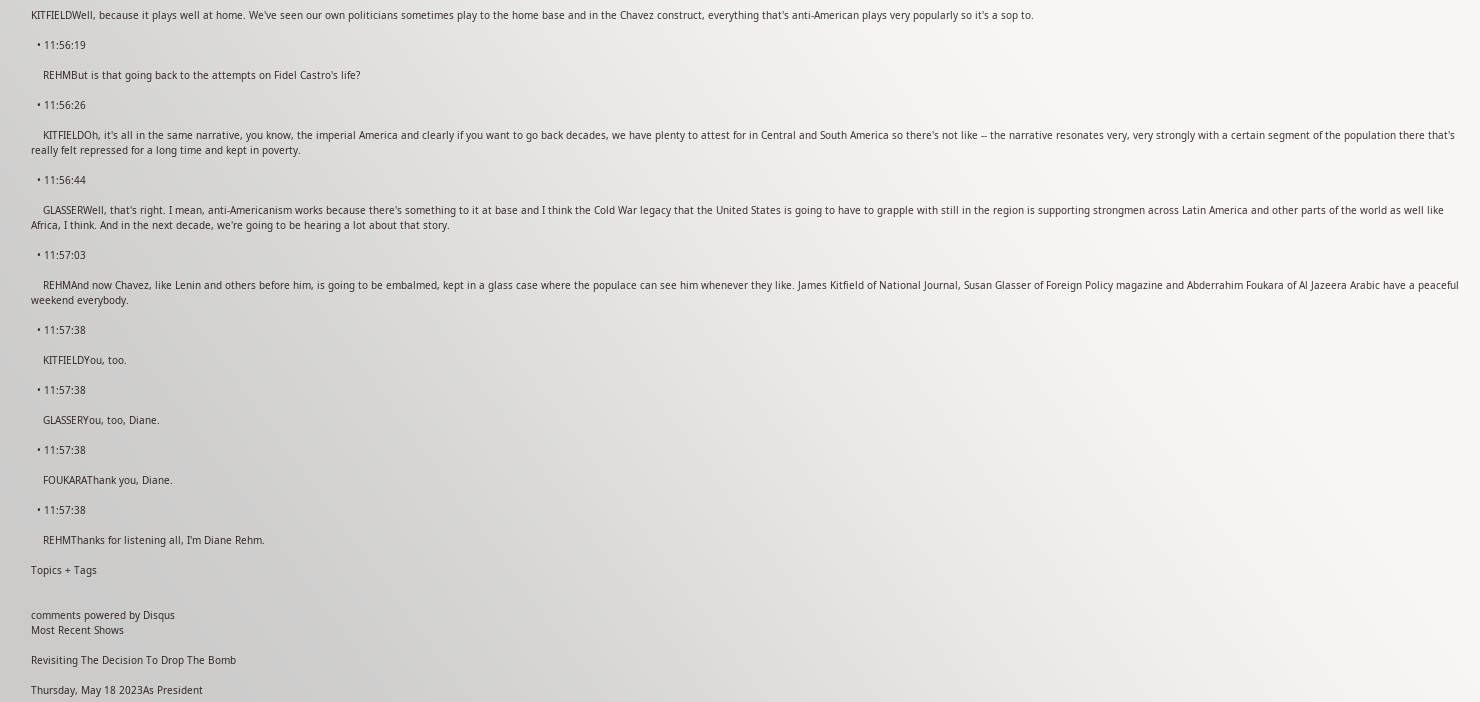KITFIELDWell, because it plays well at home. We've seen our own politicians sometimes play to the home base and in the Chavez construct, everything that's anti-American plays very popularly so it's a sop to.

  • 11:56:19

    REHMBut is that going back to the attempts on Fidel Castro's life?

  • 11:56:26

    KITFIELDOh, it's all in the same narrative, you know, the imperial America and clearly if you want to go back decades, we have plenty to attest for in Central and South America so there's not like -- the narrative resonates very, very strongly with a certain segment of the population there that's really felt repressed for a long time and kept in poverty.

  • 11:56:44

    GLASSERWell, that's right. I mean, anti-Americanism works because there's something to it at base and I think the Cold War legacy that the United States is going to have to grapple with still in the region is supporting strongmen across Latin America and other parts of the world as well like Africa, I think. And in the next decade, we're going to be hearing a lot about that story.

  • 11:57:03

    REHMAnd now Chavez, like Lenin and others before him, is going to be embalmed, kept in a glass case where the populace can see him whenever they like. James Kitfield of National Journal, Susan Glasser of Foreign Policy magazine and Abderrahim Foukara of Al Jazeera Arabic have a peaceful weekend everybody.

  • 11:57:38

    KITFIELDYou, too.

  • 11:57:38

    GLASSERYou, too, Diane.

  • 11:57:38

    FOUKARAThank you, Diane.

  • 11:57:38

    REHMThanks for listening all, I'm Diane Rehm.

Topics + Tags


comments powered by Disqus
Most Recent Shows

Revisiting The Decision To Drop The Bomb

Thursday, May 18 2023As President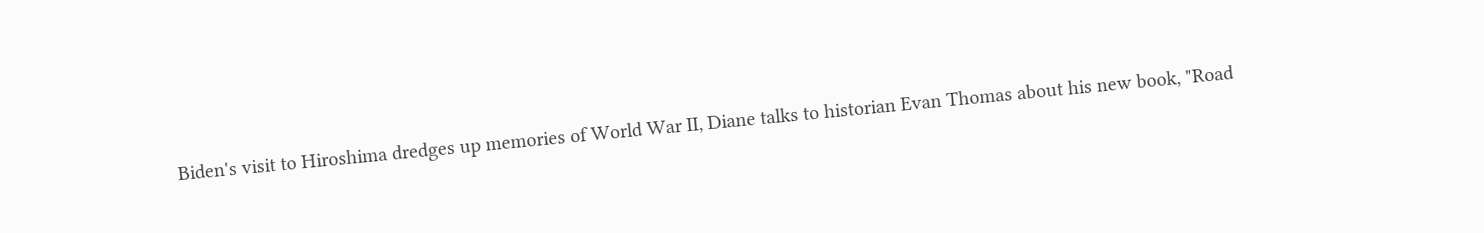Biden's visit to Hiroshima dredges up memories of World War II, Diane talks to historian Evan Thomas about his new book, "Road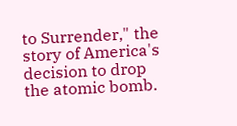to Surrender," the story of America's decision to drop the atomic bomb.